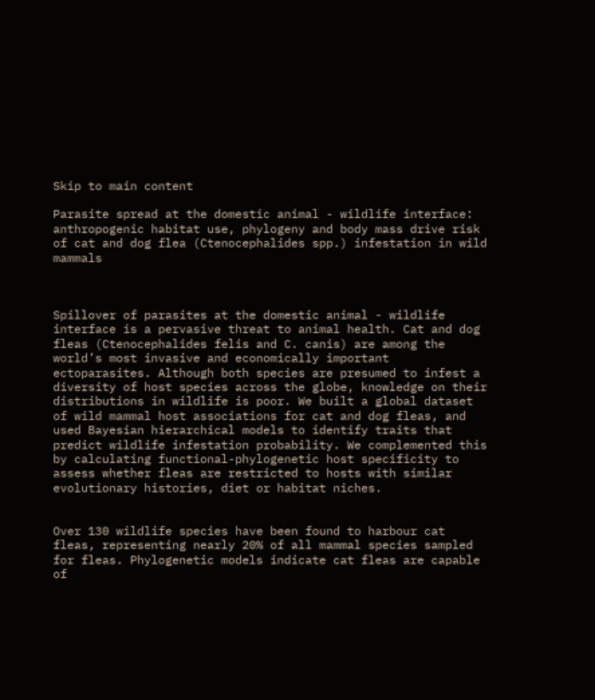Skip to main content

Parasite spread at the domestic animal - wildlife interface: anthropogenic habitat use, phylogeny and body mass drive risk of cat and dog flea (Ctenocephalides spp.) infestation in wild mammals



Spillover of parasites at the domestic animal - wildlife interface is a pervasive threat to animal health. Cat and dog fleas (Ctenocephalides felis and C. canis) are among the world’s most invasive and economically important ectoparasites. Although both species are presumed to infest a diversity of host species across the globe, knowledge on their distributions in wildlife is poor. We built a global dataset of wild mammal host associations for cat and dog fleas, and used Bayesian hierarchical models to identify traits that predict wildlife infestation probability. We complemented this by calculating functional-phylogenetic host specificity to assess whether fleas are restricted to hosts with similar evolutionary histories, diet or habitat niches.


Over 130 wildlife species have been found to harbour cat fleas, representing nearly 20% of all mammal species sampled for fleas. Phylogenetic models indicate cat fleas are capable of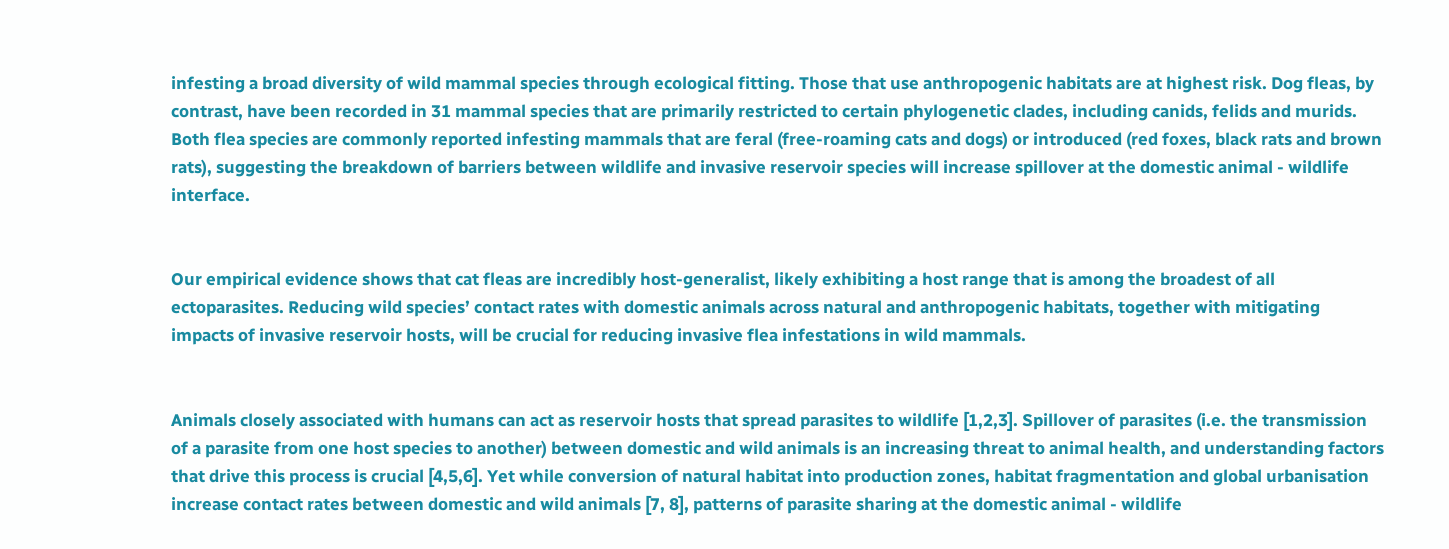infesting a broad diversity of wild mammal species through ecological fitting. Those that use anthropogenic habitats are at highest risk. Dog fleas, by contrast, have been recorded in 31 mammal species that are primarily restricted to certain phylogenetic clades, including canids, felids and murids. Both flea species are commonly reported infesting mammals that are feral (free-roaming cats and dogs) or introduced (red foxes, black rats and brown rats), suggesting the breakdown of barriers between wildlife and invasive reservoir species will increase spillover at the domestic animal - wildlife interface.


Our empirical evidence shows that cat fleas are incredibly host-generalist, likely exhibiting a host range that is among the broadest of all ectoparasites. Reducing wild species’ contact rates with domestic animals across natural and anthropogenic habitats, together with mitigating impacts of invasive reservoir hosts, will be crucial for reducing invasive flea infestations in wild mammals.


Animals closely associated with humans can act as reservoir hosts that spread parasites to wildlife [1,2,3]. Spillover of parasites (i.e. the transmission of a parasite from one host species to another) between domestic and wild animals is an increasing threat to animal health, and understanding factors that drive this process is crucial [4,5,6]. Yet while conversion of natural habitat into production zones, habitat fragmentation and global urbanisation increase contact rates between domestic and wild animals [7, 8], patterns of parasite sharing at the domestic animal - wildlife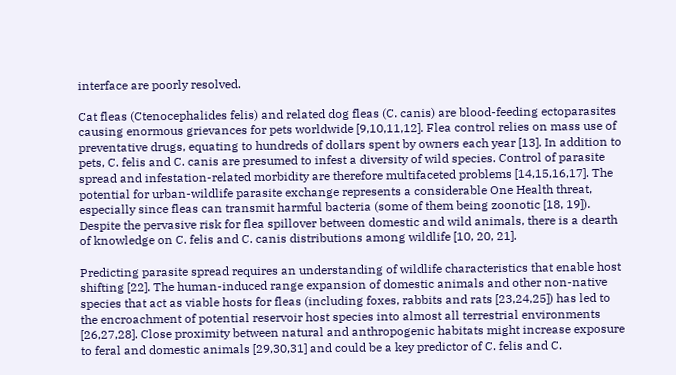interface are poorly resolved.

Cat fleas (Ctenocephalides felis) and related dog fleas (C. canis) are blood-feeding ectoparasites causing enormous grievances for pets worldwide [9,10,11,12]. Flea control relies on mass use of preventative drugs, equating to hundreds of dollars spent by owners each year [13]. In addition to pets, C. felis and C. canis are presumed to infest a diversity of wild species. Control of parasite spread and infestation-related morbidity are therefore multifaceted problems [14,15,16,17]. The potential for urban-wildlife parasite exchange represents a considerable One Health threat, especially since fleas can transmit harmful bacteria (some of them being zoonotic [18, 19]). Despite the pervasive risk for flea spillover between domestic and wild animals, there is a dearth of knowledge on C. felis and C. canis distributions among wildlife [10, 20, 21].

Predicting parasite spread requires an understanding of wildlife characteristics that enable host shifting [22]. The human-induced range expansion of domestic animals and other non-native species that act as viable hosts for fleas (including foxes, rabbits and rats [23,24,25]) has led to the encroachment of potential reservoir host species into almost all terrestrial environments [26,27,28]. Close proximity between natural and anthropogenic habitats might increase exposure to feral and domestic animals [29,30,31] and could be a key predictor of C. felis and C.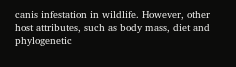canis infestation in wildlife. However, other host attributes, such as body mass, diet and phylogenetic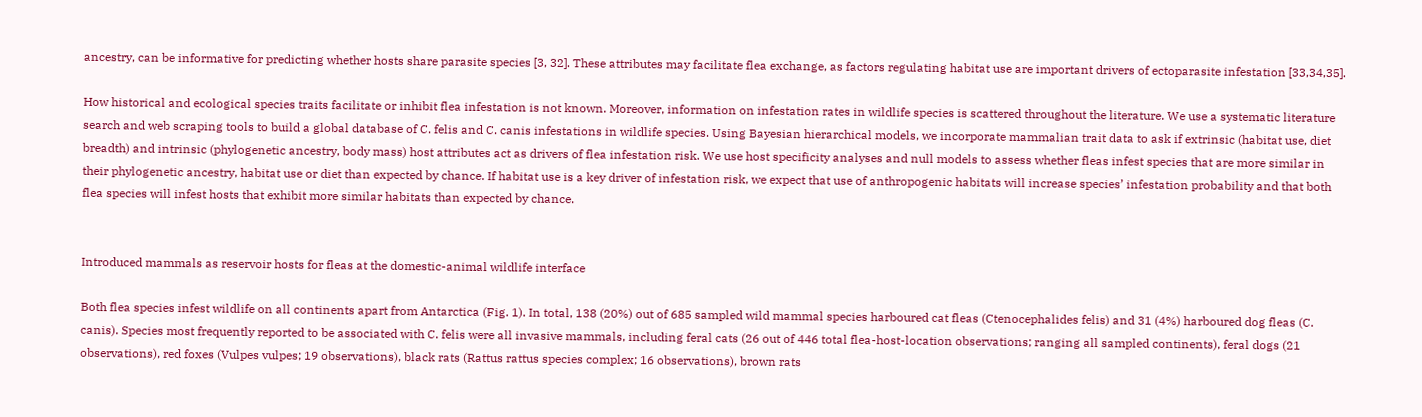ancestry, can be informative for predicting whether hosts share parasite species [3, 32]. These attributes may facilitate flea exchange, as factors regulating habitat use are important drivers of ectoparasite infestation [33,34,35].

How historical and ecological species traits facilitate or inhibit flea infestation is not known. Moreover, information on infestation rates in wildlife species is scattered throughout the literature. We use a systematic literature search and web scraping tools to build a global database of C. felis and C. canis infestations in wildlife species. Using Bayesian hierarchical models, we incorporate mammalian trait data to ask if extrinsic (habitat use, diet breadth) and intrinsic (phylogenetic ancestry, body mass) host attributes act as drivers of flea infestation risk. We use host specificity analyses and null models to assess whether fleas infest species that are more similar in their phylogenetic ancestry, habitat use or diet than expected by chance. If habitat use is a key driver of infestation risk, we expect that use of anthropogenic habitats will increase species’ infestation probability and that both flea species will infest hosts that exhibit more similar habitats than expected by chance.


Introduced mammals as reservoir hosts for fleas at the domestic-animal wildlife interface

Both flea species infest wildlife on all continents apart from Antarctica (Fig. 1). In total, 138 (20%) out of 685 sampled wild mammal species harboured cat fleas (Ctenocephalides felis) and 31 (4%) harboured dog fleas (C. canis). Species most frequently reported to be associated with C. felis were all invasive mammals, including feral cats (26 out of 446 total flea-host-location observations; ranging all sampled continents), feral dogs (21 observations), red foxes (Vulpes vulpes; 19 observations), black rats (Rattus rattus species complex; 16 observations), brown rats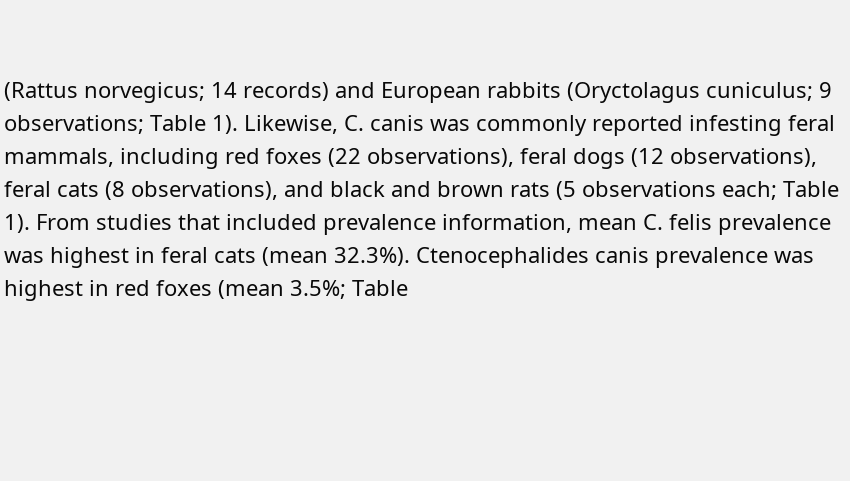(Rattus norvegicus; 14 records) and European rabbits (Oryctolagus cuniculus; 9 observations; Table 1). Likewise, C. canis was commonly reported infesting feral mammals, including red foxes (22 observations), feral dogs (12 observations), feral cats (8 observations), and black and brown rats (5 observations each; Table 1). From studies that included prevalence information, mean C. felis prevalence was highest in feral cats (mean 32.3%). Ctenocephalides canis prevalence was highest in red foxes (mean 3.5%; Table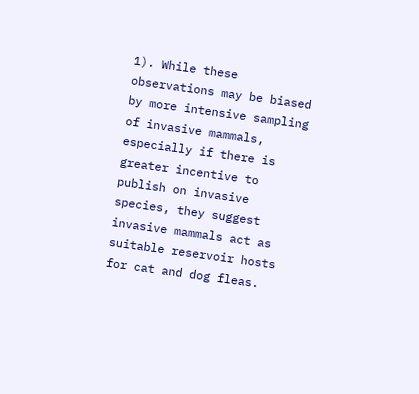1). While these observations may be biased by more intensive sampling of invasive mammals, especially if there is greater incentive to publish on invasive species, they suggest invasive mammals act as suitable reservoir hosts for cat and dog fleas.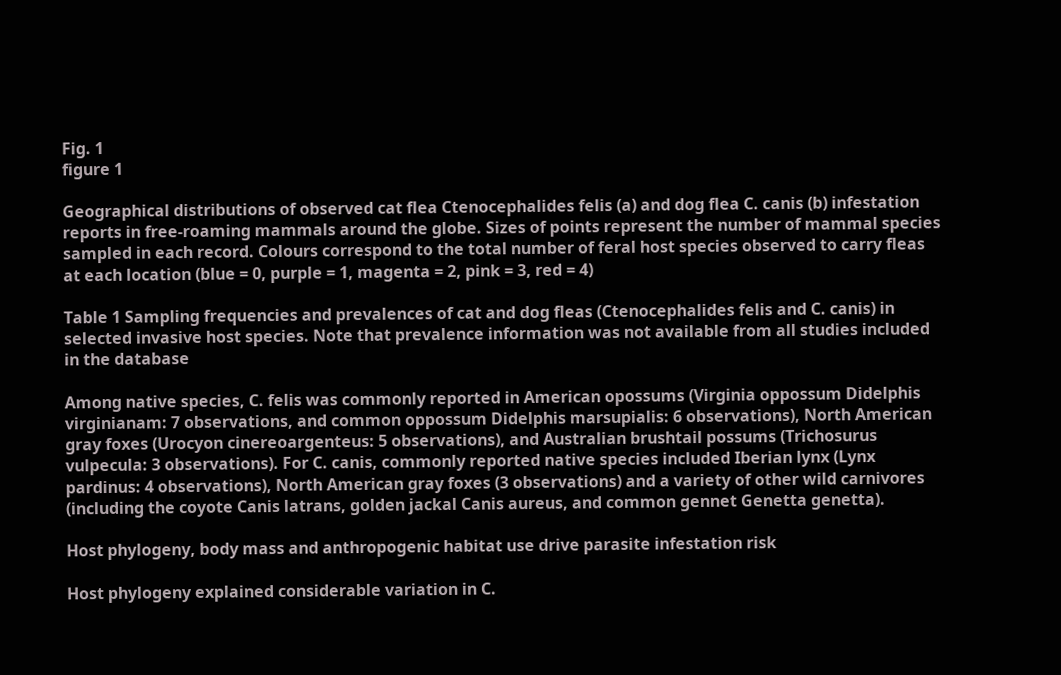Fig. 1
figure 1

Geographical distributions of observed cat flea Ctenocephalides felis (a) and dog flea C. canis (b) infestation reports in free-roaming mammals around the globe. Sizes of points represent the number of mammal species sampled in each record. Colours correspond to the total number of feral host species observed to carry fleas at each location (blue = 0, purple = 1, magenta = 2, pink = 3, red = 4)

Table 1 Sampling frequencies and prevalences of cat and dog fleas (Ctenocephalides felis and C. canis) in selected invasive host species. Note that prevalence information was not available from all studies included in the database

Among native species, C. felis was commonly reported in American opossums (Virginia oppossum Didelphis virginianam: 7 observations, and common oppossum Didelphis marsupialis: 6 observations), North American gray foxes (Urocyon cinereoargenteus: 5 observations), and Australian brushtail possums (Trichosurus vulpecula: 3 observations). For C. canis, commonly reported native species included Iberian lynx (Lynx pardinus: 4 observations), North American gray foxes (3 observations) and a variety of other wild carnivores (including the coyote Canis latrans, golden jackal Canis aureus, and common gennet Genetta genetta).

Host phylogeny, body mass and anthropogenic habitat use drive parasite infestation risk

Host phylogeny explained considerable variation in C.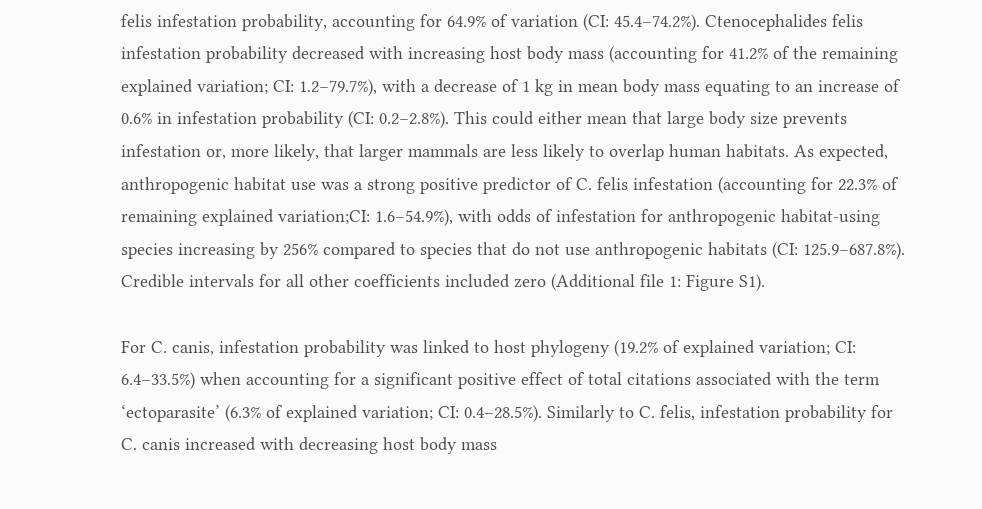felis infestation probability, accounting for 64.9% of variation (CI: 45.4–74.2%). Ctenocephalides felis infestation probability decreased with increasing host body mass (accounting for 41.2% of the remaining explained variation; CI: 1.2–79.7%), with a decrease of 1 kg in mean body mass equating to an increase of 0.6% in infestation probability (CI: 0.2–2.8%). This could either mean that large body size prevents infestation or, more likely, that larger mammals are less likely to overlap human habitats. As expected, anthropogenic habitat use was a strong positive predictor of C. felis infestation (accounting for 22.3% of remaining explained variation;CI: 1.6–54.9%), with odds of infestation for anthropogenic habitat-using species increasing by 256% compared to species that do not use anthropogenic habitats (CI: 125.9–687.8%). Credible intervals for all other coefficients included zero (Additional file 1: Figure S1).

For C. canis, infestation probability was linked to host phylogeny (19.2% of explained variation; CI: 6.4–33.5%) when accounting for a significant positive effect of total citations associated with the term ‘ectoparasite’ (6.3% of explained variation; CI: 0.4–28.5%). Similarly to C. felis, infestation probability for C. canis increased with decreasing host body mass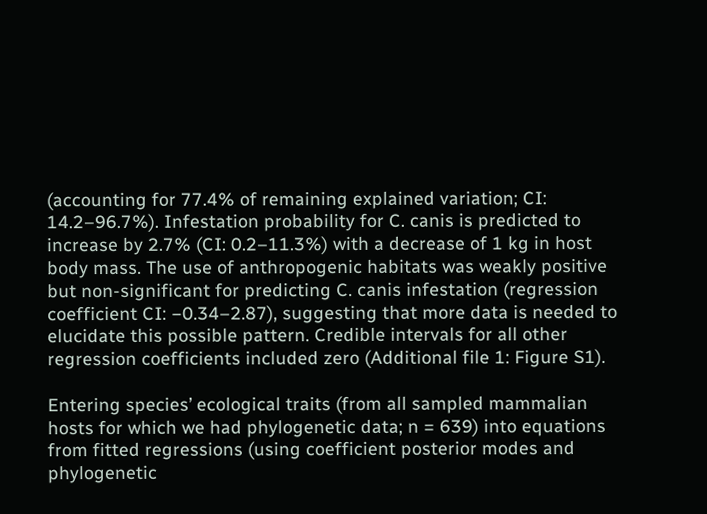(accounting for 77.4% of remaining explained variation; CI: 14.2–96.7%). Infestation probability for C. canis is predicted to increase by 2.7% (CI: 0.2–11.3%) with a decrease of 1 kg in host body mass. The use of anthropogenic habitats was weakly positive but non-significant for predicting C. canis infestation (regression coefficient CI: −0.34–2.87), suggesting that more data is needed to elucidate this possible pattern. Credible intervals for all other regression coefficients included zero (Additional file 1: Figure S1).

Entering species’ ecological traits (from all sampled mammalian hosts for which we had phylogenetic data; n = 639) into equations from fitted regressions (using coefficient posterior modes and phylogenetic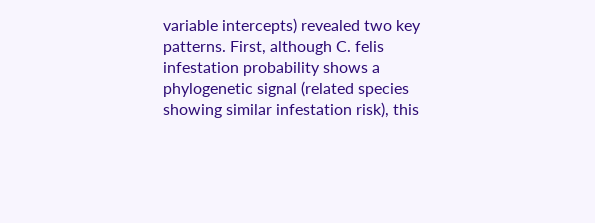variable intercepts) revealed two key patterns. First, although C. felis infestation probability shows a phylogenetic signal (related species showing similar infestation risk), this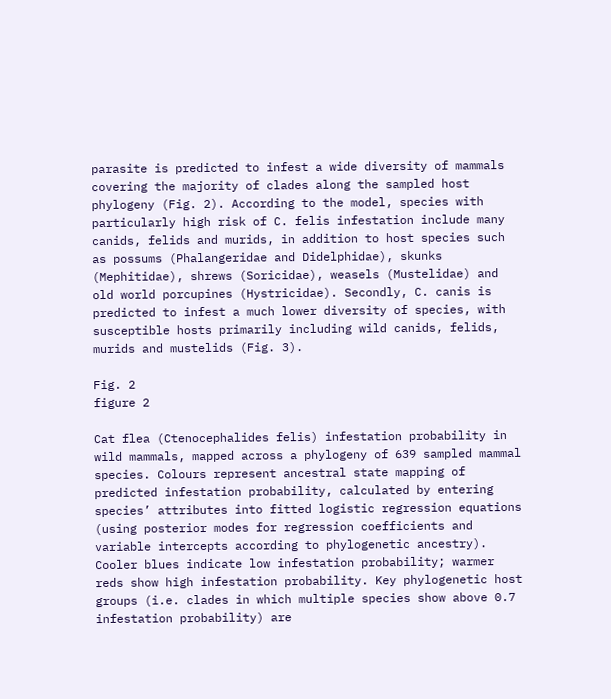parasite is predicted to infest a wide diversity of mammals covering the majority of clades along the sampled host phylogeny (Fig. 2). According to the model, species with particularly high risk of C. felis infestation include many canids, felids and murids, in addition to host species such as possums (Phalangeridae and Didelphidae), skunks (Mephitidae), shrews (Soricidae), weasels (Mustelidae) and old world porcupines (Hystricidae). Secondly, C. canis is predicted to infest a much lower diversity of species, with susceptible hosts primarily including wild canids, felids, murids and mustelids (Fig. 3).

Fig. 2
figure 2

Cat flea (Ctenocephalides felis) infestation probability in wild mammals, mapped across a phylogeny of 639 sampled mammal species. Colours represent ancestral state mapping of predicted infestation probability, calculated by entering species’ attributes into fitted logistic regression equations (using posterior modes for regression coefficients and variable intercepts according to phylogenetic ancestry). Cooler blues indicate low infestation probability; warmer reds show high infestation probability. Key phylogenetic host groups (i.e. clades in which multiple species show above 0.7 infestation probability) are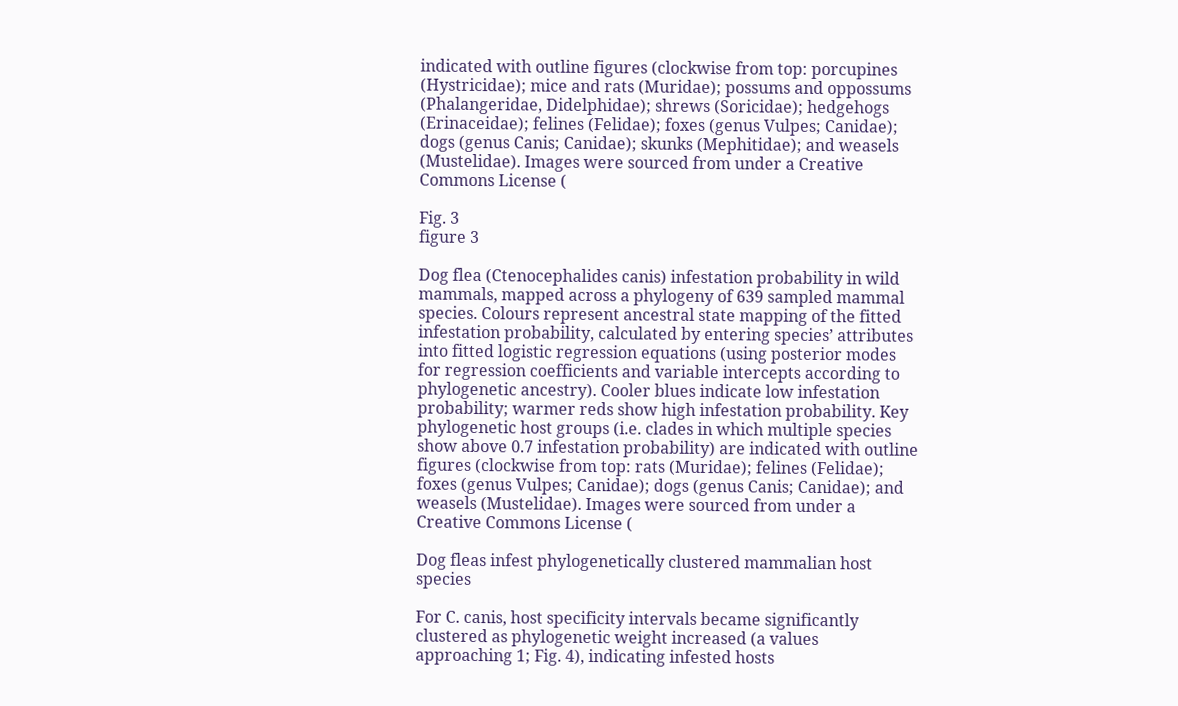indicated with outline figures (clockwise from top: porcupines (Hystricidae); mice and rats (Muridae); possums and oppossums (Phalangeridae, Didelphidae); shrews (Soricidae); hedgehogs (Erinaceidae); felines (Felidae); foxes (genus Vulpes; Canidae); dogs (genus Canis; Canidae); skunks (Mephitidae); and weasels (Mustelidae). Images were sourced from under a Creative Commons License (

Fig. 3
figure 3

Dog flea (Ctenocephalides canis) infestation probability in wild mammals, mapped across a phylogeny of 639 sampled mammal species. Colours represent ancestral state mapping of the fitted infestation probability, calculated by entering species’ attributes into fitted logistic regression equations (using posterior modes for regression coefficients and variable intercepts according to phylogenetic ancestry). Cooler blues indicate low infestation probability; warmer reds show high infestation probability. Key phylogenetic host groups (i.e. clades in which multiple species show above 0.7 infestation probability) are indicated with outline figures (clockwise from top: rats (Muridae); felines (Felidae); foxes (genus Vulpes; Canidae); dogs (genus Canis; Canidae); and weasels (Mustelidae). Images were sourced from under a Creative Commons License (

Dog fleas infest phylogenetically clustered mammalian host species

For C. canis, host specificity intervals became significantly clustered as phylogenetic weight increased (a values approaching 1; Fig. 4), indicating infested hosts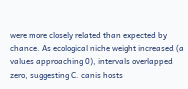were more closely related than expected by chance. As ecological niche weight increased (a values approaching 0), intervals overlapped zero, suggesting C. canis hosts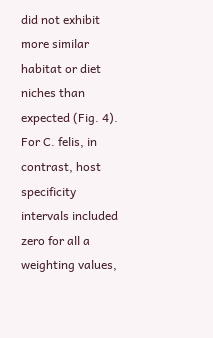did not exhibit more similar habitat or diet niches than expected (Fig. 4). For C. felis, in contrast, host specificity intervals included zero for all a weighting values,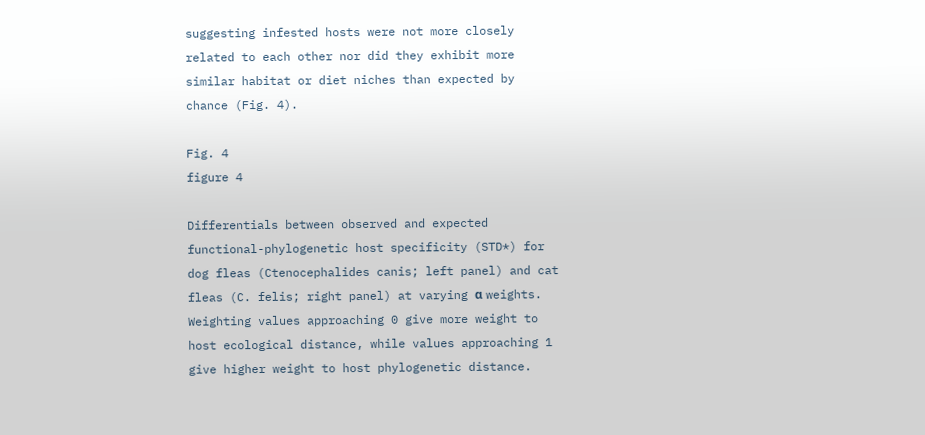suggesting infested hosts were not more closely related to each other nor did they exhibit more similar habitat or diet niches than expected by chance (Fig. 4).

Fig. 4
figure 4

Differentials between observed and expected functional-phylogenetic host specificity (STD*) for dog fleas (Ctenocephalides canis; left panel) and cat fleas (C. felis; right panel) at varying α weights. Weighting values approaching 0 give more weight to host ecological distance, while values approaching 1 give higher weight to host phylogenetic distance.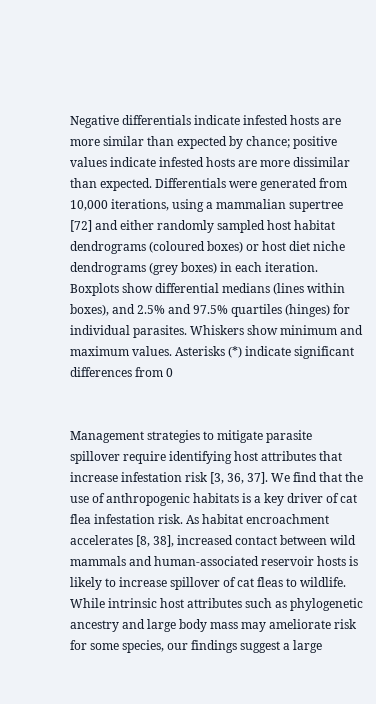Negative differentials indicate infested hosts are more similar than expected by chance; positive values indicate infested hosts are more dissimilar than expected. Differentials were generated from 10,000 iterations, using a mammalian supertree [72] and either randomly sampled host habitat dendrograms (coloured boxes) or host diet niche dendrograms (grey boxes) in each iteration. Boxplots show differential medians (lines within boxes), and 2.5% and 97.5% quartiles (hinges) for individual parasites. Whiskers show minimum and maximum values. Asterisks (*) indicate significant differences from 0


Management strategies to mitigate parasite spillover require identifying host attributes that increase infestation risk [3, 36, 37]. We find that the use of anthropogenic habitats is a key driver of cat flea infestation risk. As habitat encroachment accelerates [8, 38], increased contact between wild mammals and human-associated reservoir hosts is likely to increase spillover of cat fleas to wildlife. While intrinsic host attributes such as phylogenetic ancestry and large body mass may ameliorate risk for some species, our findings suggest a large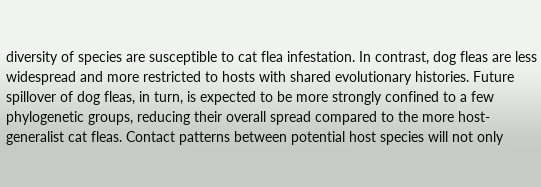diversity of species are susceptible to cat flea infestation. In contrast, dog fleas are less widespread and more restricted to hosts with shared evolutionary histories. Future spillover of dog fleas, in turn, is expected to be more strongly confined to a few phylogenetic groups, reducing their overall spread compared to the more host-generalist cat fleas. Contact patterns between potential host species will not only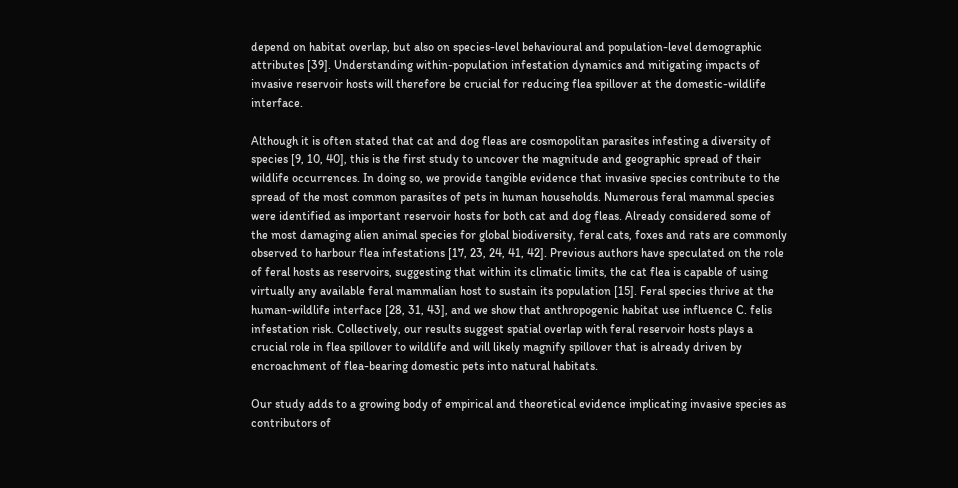depend on habitat overlap, but also on species-level behavioural and population-level demographic attributes [39]. Understanding within-population infestation dynamics and mitigating impacts of invasive reservoir hosts will therefore be crucial for reducing flea spillover at the domestic-wildlife interface.

Although it is often stated that cat and dog fleas are cosmopolitan parasites infesting a diversity of species [9, 10, 40], this is the first study to uncover the magnitude and geographic spread of their wildlife occurrences. In doing so, we provide tangible evidence that invasive species contribute to the spread of the most common parasites of pets in human households. Numerous feral mammal species were identified as important reservoir hosts for both cat and dog fleas. Already considered some of the most damaging alien animal species for global biodiversity, feral cats, foxes and rats are commonly observed to harbour flea infestations [17, 23, 24, 41, 42]. Previous authors have speculated on the role of feral hosts as reservoirs, suggesting that within its climatic limits, the cat flea is capable of using virtually any available feral mammalian host to sustain its population [15]. Feral species thrive at the human-wildlife interface [28, 31, 43], and we show that anthropogenic habitat use influence C. felis infestation risk. Collectively, our results suggest spatial overlap with feral reservoir hosts plays a crucial role in flea spillover to wildlife and will likely magnify spillover that is already driven by encroachment of flea-bearing domestic pets into natural habitats.

Our study adds to a growing body of empirical and theoretical evidence implicating invasive species as contributors of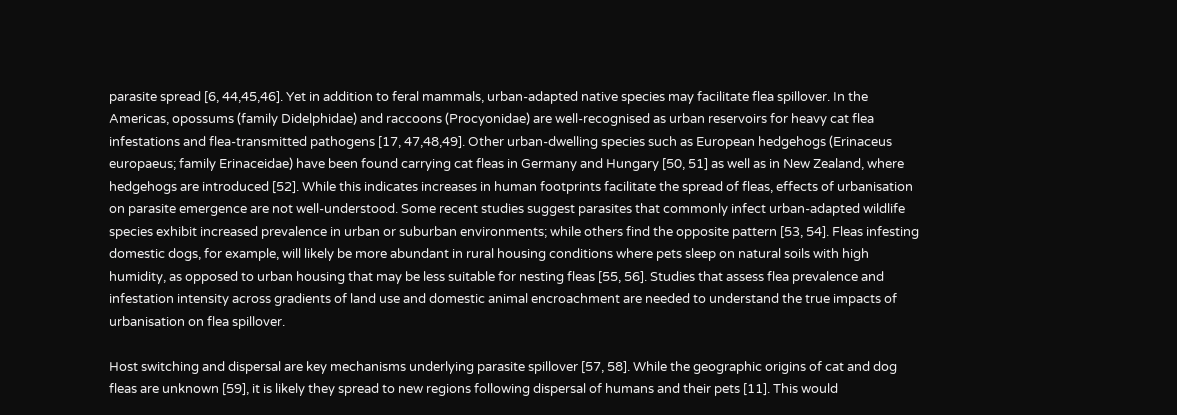parasite spread [6, 44,45,46]. Yet in addition to feral mammals, urban-adapted native species may facilitate flea spillover. In the Americas, opossums (family Didelphidae) and raccoons (Procyonidae) are well-recognised as urban reservoirs for heavy cat flea infestations and flea-transmitted pathogens [17, 47,48,49]. Other urban-dwelling species such as European hedgehogs (Erinaceus europaeus; family Erinaceidae) have been found carrying cat fleas in Germany and Hungary [50, 51] as well as in New Zealand, where hedgehogs are introduced [52]. While this indicates increases in human footprints facilitate the spread of fleas, effects of urbanisation on parasite emergence are not well-understood. Some recent studies suggest parasites that commonly infect urban-adapted wildlife species exhibit increased prevalence in urban or suburban environments; while others find the opposite pattern [53, 54]. Fleas infesting domestic dogs, for example, will likely be more abundant in rural housing conditions where pets sleep on natural soils with high humidity, as opposed to urban housing that may be less suitable for nesting fleas [55, 56]. Studies that assess flea prevalence and infestation intensity across gradients of land use and domestic animal encroachment are needed to understand the true impacts of urbanisation on flea spillover.

Host switching and dispersal are key mechanisms underlying parasite spillover [57, 58]. While the geographic origins of cat and dog fleas are unknown [59], it is likely they spread to new regions following dispersal of humans and their pets [11]. This would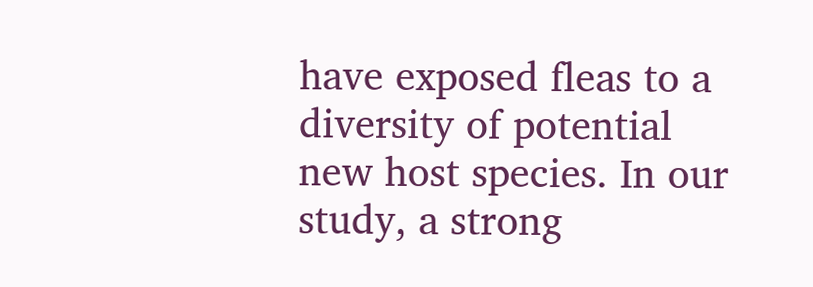have exposed fleas to a diversity of potential new host species. In our study, a strong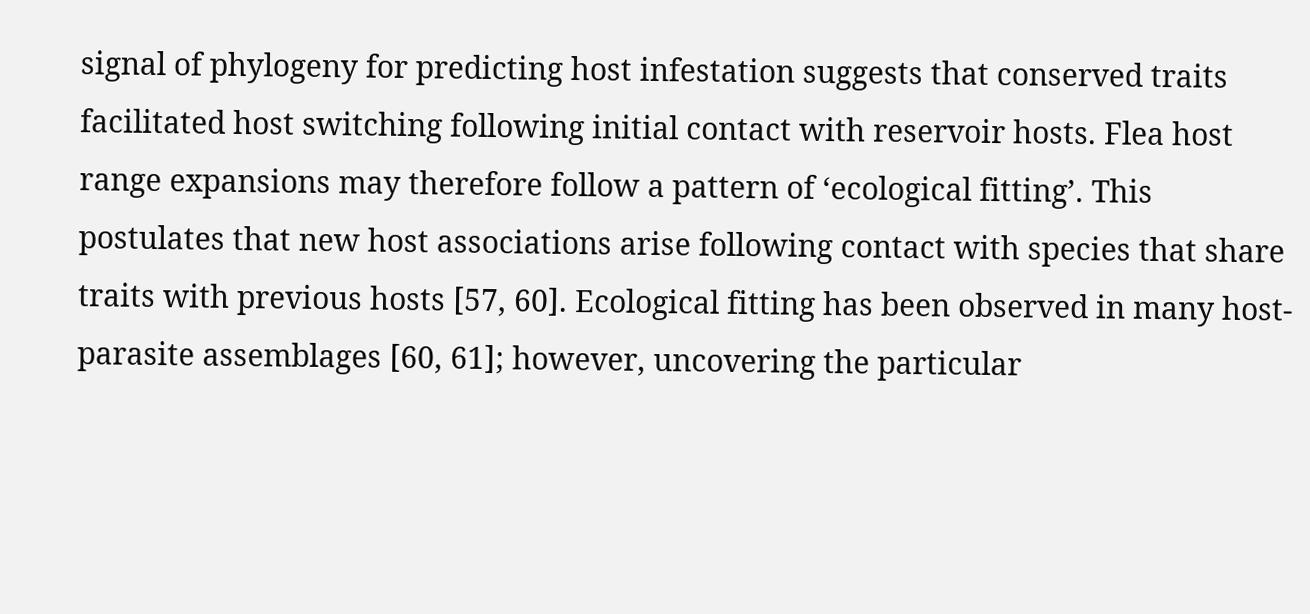signal of phylogeny for predicting host infestation suggests that conserved traits facilitated host switching following initial contact with reservoir hosts. Flea host range expansions may therefore follow a pattern of ‘ecological fitting’. This postulates that new host associations arise following contact with species that share traits with previous hosts [57, 60]. Ecological fitting has been observed in many host-parasite assemblages [60, 61]; however, uncovering the particular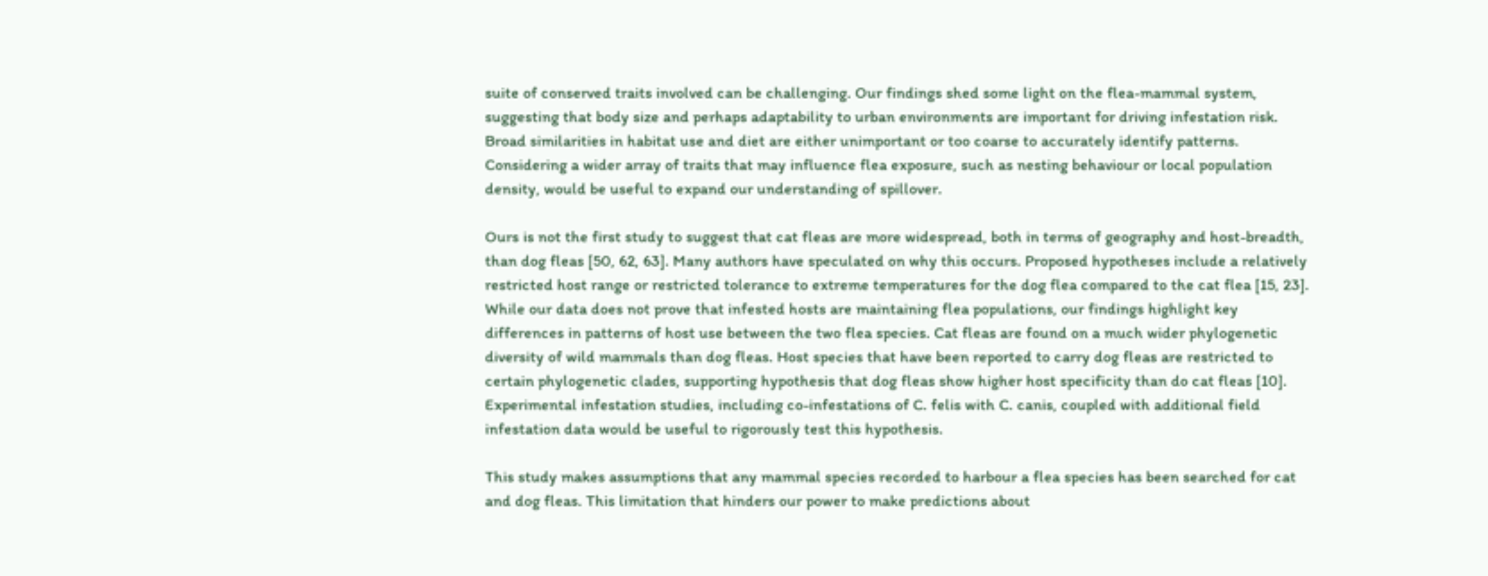suite of conserved traits involved can be challenging. Our findings shed some light on the flea-mammal system, suggesting that body size and perhaps adaptability to urban environments are important for driving infestation risk. Broad similarities in habitat use and diet are either unimportant or too coarse to accurately identify patterns. Considering a wider array of traits that may influence flea exposure, such as nesting behaviour or local population density, would be useful to expand our understanding of spillover.

Ours is not the first study to suggest that cat fleas are more widespread, both in terms of geography and host-breadth, than dog fleas [50, 62, 63]. Many authors have speculated on why this occurs. Proposed hypotheses include a relatively restricted host range or restricted tolerance to extreme temperatures for the dog flea compared to the cat flea [15, 23]. While our data does not prove that infested hosts are maintaining flea populations, our findings highlight key differences in patterns of host use between the two flea species. Cat fleas are found on a much wider phylogenetic diversity of wild mammals than dog fleas. Host species that have been reported to carry dog fleas are restricted to certain phylogenetic clades, supporting hypothesis that dog fleas show higher host specificity than do cat fleas [10]. Experimental infestation studies, including co-infestations of C. felis with C. canis, coupled with additional field infestation data would be useful to rigorously test this hypothesis.

This study makes assumptions that any mammal species recorded to harbour a flea species has been searched for cat and dog fleas. This limitation that hinders our power to make predictions about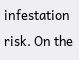infestation risk. On the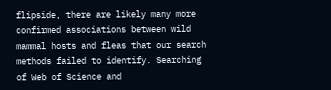flipside, there are likely many more confirmed associations between wild mammal hosts and fleas that our search methods failed to identify. Searching of Web of Science and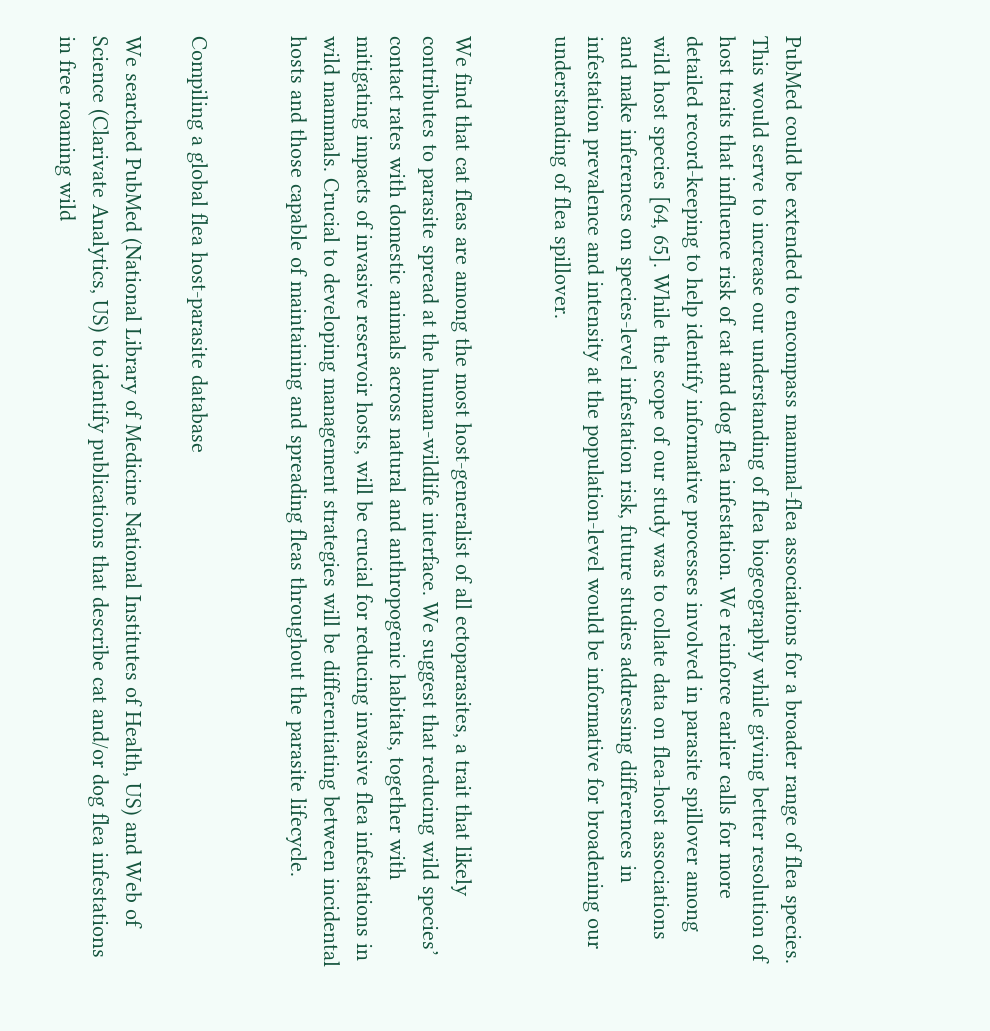PubMed could be extended to encompass mammal-flea associations for a broader range of flea species. This would serve to increase our understanding of flea biogeography while giving better resolution of host traits that influence risk of cat and dog flea infestation. We reinforce earlier calls for more detailed record-keeping to help identify informative processes involved in parasite spillover among wild host species [64, 65]. While the scope of our study was to collate data on flea-host associations and make inferences on species-level infestation risk, future studies addressing differences in infestation prevalence and intensity at the population-level would be informative for broadening our understanding of flea spillover.


We find that cat fleas are among the most host-generalist of all ectoparasites, a trait that likely contributes to parasite spread at the human-wildlife interface. We suggest that reducing wild species’ contact rates with domestic animals across natural and anthropogenic habitats, together with mitigating impacts of invasive reservoir hosts, will be crucial for reducing invasive flea infestations in wild mammals. Crucial to developing management strategies will be differentiating between incidental hosts and those capable of maintaining and spreading fleas throughout the parasite lifecycle.


Compiling a global flea host-parasite database

We searched PubMed (National Library of Medicine National Institutes of Health, US) and Web of Science (Clarivate Analytics, US) to identify publications that describe cat and/or dog flea infestations in free roaming wild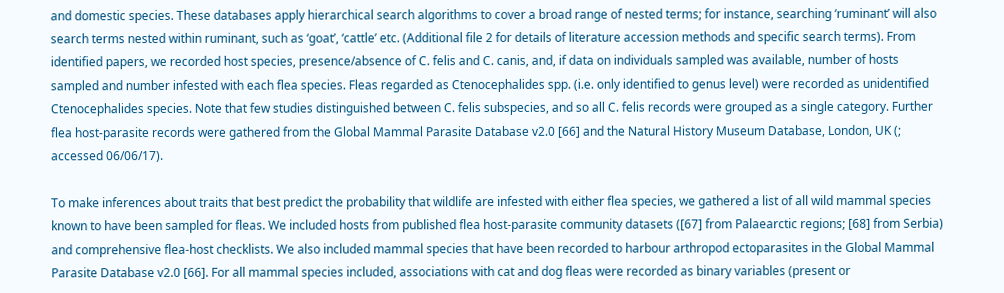and domestic species. These databases apply hierarchical search algorithms to cover a broad range of nested terms; for instance, searching ‘ruminant’ will also search terms nested within ruminant, such as ‘goat’, ‘cattle’ etc. (Additional file 2 for details of literature accession methods and specific search terms). From identified papers, we recorded host species, presence/absence of C. felis and C. canis, and, if data on individuals sampled was available, number of hosts sampled and number infested with each flea species. Fleas regarded as Ctenocephalides spp. (i.e. only identified to genus level) were recorded as unidentified Ctenocephalides species. Note that few studies distinguished between C. felis subspecies, and so all C. felis records were grouped as a single category. Further flea host-parasite records were gathered from the Global Mammal Parasite Database v2.0 [66] and the Natural History Museum Database, London, UK (; accessed 06/06/17).

To make inferences about traits that best predict the probability that wildlife are infested with either flea species, we gathered a list of all wild mammal species known to have been sampled for fleas. We included hosts from published flea host-parasite community datasets ([67] from Palaearctic regions; [68] from Serbia) and comprehensive flea-host checklists. We also included mammal species that have been recorded to harbour arthropod ectoparasites in the Global Mammal Parasite Database v2.0 [66]. For all mammal species included, associations with cat and dog fleas were recorded as binary variables (present or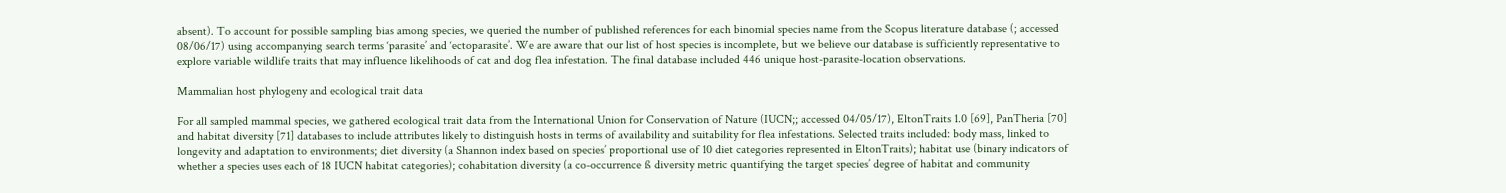absent). To account for possible sampling bias among species, we queried the number of published references for each binomial species name from the Scopus literature database (; accessed 08/06/17) using accompanying search terms ‘parasite’ and ‘ectoparasite’. We are aware that our list of host species is incomplete, but we believe our database is sufficiently representative to explore variable wildlife traits that may influence likelihoods of cat and dog flea infestation. The final database included 446 unique host-parasite-location observations.

Mammalian host phylogeny and ecological trait data

For all sampled mammal species, we gathered ecological trait data from the International Union for Conservation of Nature (IUCN;; accessed 04/05/17), EltonTraits 1.0 [69], PanTheria [70] and habitat diversity [71] databases to include attributes likely to distinguish hosts in terms of availability and suitability for flea infestations. Selected traits included: body mass, linked to longevity and adaptation to environments; diet diversity (a Shannon index based on species’ proportional use of 10 diet categories represented in EltonTraits); habitat use (binary indicators of whether a species uses each of 18 IUCN habitat categories); cohabitation diversity (a co-occurrence ß diversity metric quantifying the target species’ degree of habitat and community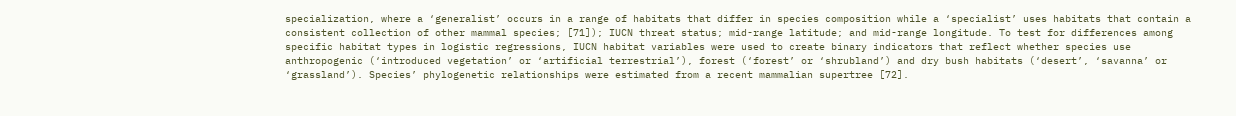specialization, where a ‘generalist’ occurs in a range of habitats that differ in species composition while a ‘specialist’ uses habitats that contain a consistent collection of other mammal species; [71]); IUCN threat status; mid-range latitude; and mid-range longitude. To test for differences among specific habitat types in logistic regressions, IUCN habitat variables were used to create binary indicators that reflect whether species use anthropogenic (‘introduced vegetation’ or ‘artificial terrestrial’), forest (‘forest’ or ‘shrubland’) and dry bush habitats (‘desert’, ‘savanna’ or ‘grassland’). Species’ phylogenetic relationships were estimated from a recent mammalian supertree [72].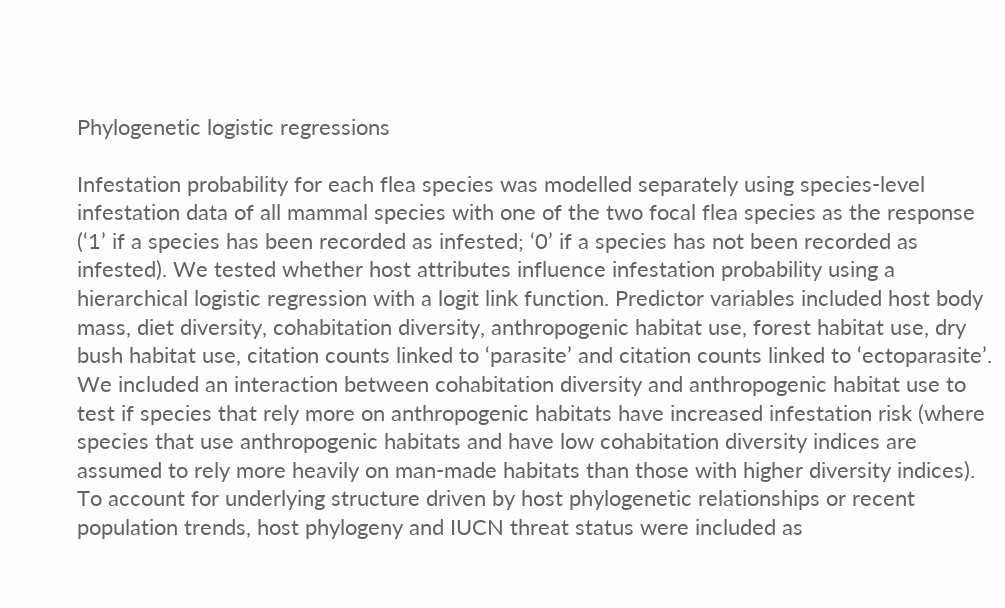Phylogenetic logistic regressions

Infestation probability for each flea species was modelled separately using species-level infestation data of all mammal species with one of the two focal flea species as the response (‘1’ if a species has been recorded as infested; ‘0’ if a species has not been recorded as infested). We tested whether host attributes influence infestation probability using a hierarchical logistic regression with a logit link function. Predictor variables included host body mass, diet diversity, cohabitation diversity, anthropogenic habitat use, forest habitat use, dry bush habitat use, citation counts linked to ‘parasite’ and citation counts linked to ‘ectoparasite’. We included an interaction between cohabitation diversity and anthropogenic habitat use to test if species that rely more on anthropogenic habitats have increased infestation risk (where species that use anthropogenic habitats and have low cohabitation diversity indices are assumed to rely more heavily on man-made habitats than those with higher diversity indices). To account for underlying structure driven by host phylogenetic relationships or recent population trends, host phylogeny and IUCN threat status were included as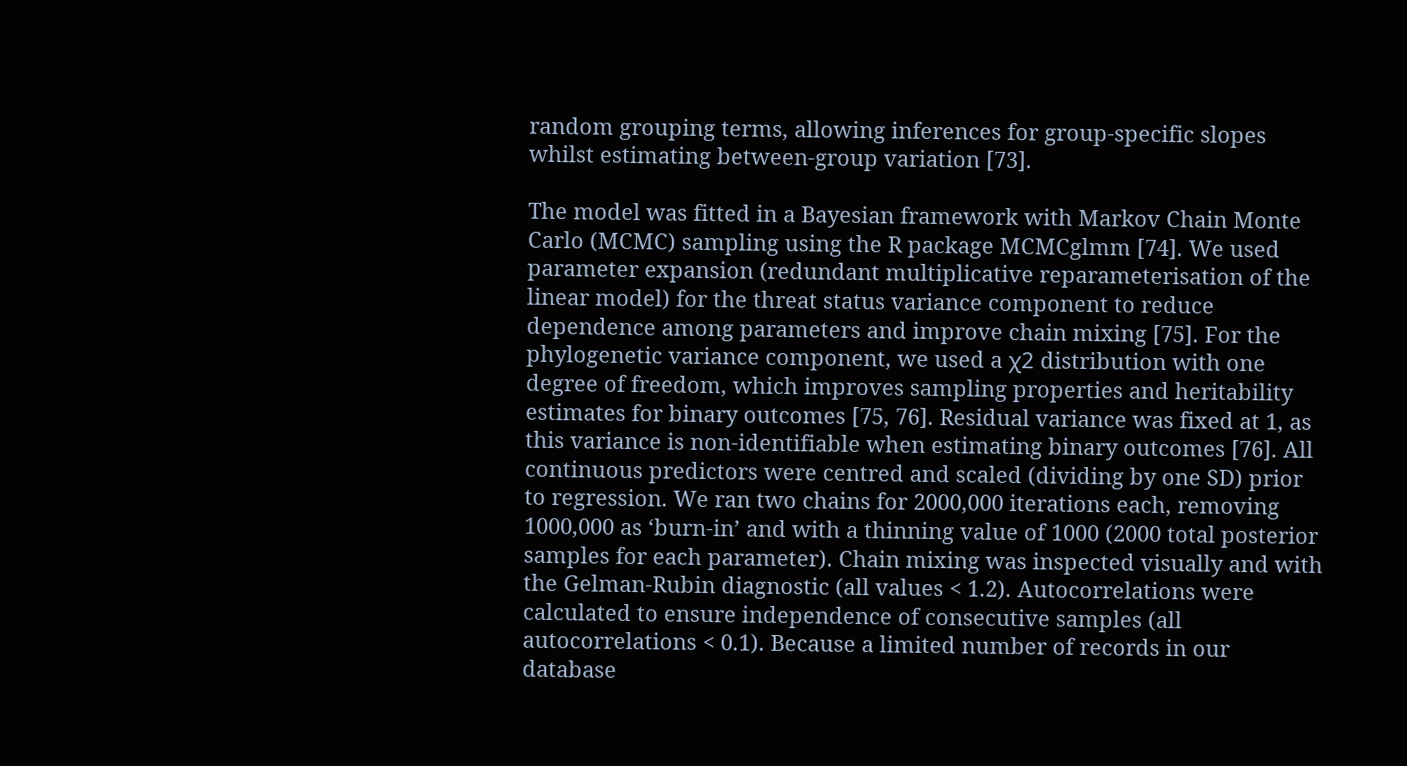random grouping terms, allowing inferences for group-specific slopes whilst estimating between-group variation [73].

The model was fitted in a Bayesian framework with Markov Chain Monte Carlo (MCMC) sampling using the R package MCMCglmm [74]. We used parameter expansion (redundant multiplicative reparameterisation of the linear model) for the threat status variance component to reduce dependence among parameters and improve chain mixing [75]. For the phylogenetic variance component, we used a χ2 distribution with one degree of freedom, which improves sampling properties and heritability estimates for binary outcomes [75, 76]. Residual variance was fixed at 1, as this variance is non-identifiable when estimating binary outcomes [76]. All continuous predictors were centred and scaled (dividing by one SD) prior to regression. We ran two chains for 2000,000 iterations each, removing 1000,000 as ‘burn-in’ and with a thinning value of 1000 (2000 total posterior samples for each parameter). Chain mixing was inspected visually and with the Gelman-Rubin diagnostic (all values < 1.2). Autocorrelations were calculated to ensure independence of consecutive samples (all autocorrelations < 0.1). Because a limited number of records in our database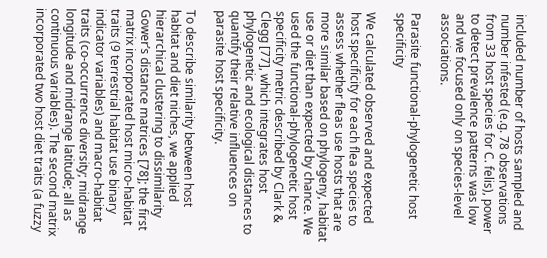included number of hosts sampled and number infested (e.g. 78 observations from 33 host species for C. felis), power to detect prevalence patterns was low and we focused only on species-level associations.

Parasite functional-phylogenetic host specificity

We calculated observed and expected host specificity for each flea species to assess whether fleas use hosts that are more similar based on phylogeny, habitat use or diet than expected by chance. We used the functional-phylogenetic host specificity metric described by Clark & Clegg [77], which integrates host phylogenetic and ecological distances to quantify their relative influences on parasite host specificity.

To describe similarity between host habitat and diet niches, we applied hierarchical clustering to dissimilarity Gower’s distance matrices [78]; the first matrix incorporated host micro-habitat traits (9 terrestrial habitat use binary indicator variables) and macro-habitat traits (co-occurrence diversity; midrange longitude and midrange latitude; all as continuous variables). The second matrix incorporated two host diet traits (a fuzzy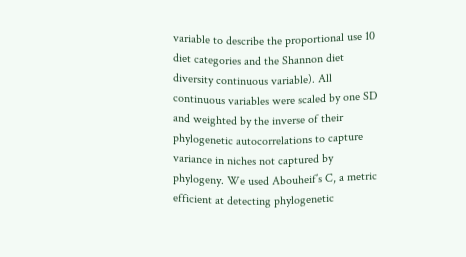variable to describe the proportional use 10 diet categories and the Shannon diet diversity continuous variable). All continuous variables were scaled by one SD and weighted by the inverse of their phylogenetic autocorrelations to capture variance in niches not captured by phylogeny. We used Abouheif’s C, a metric efficient at detecting phylogenetic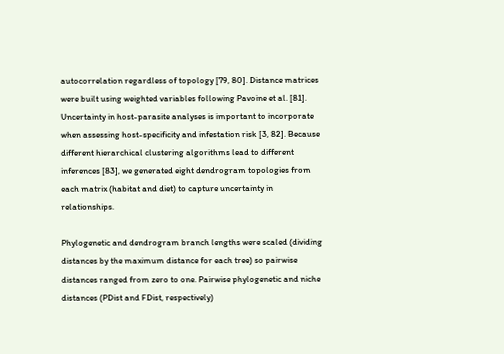autocorrelation regardless of topology [79, 80]. Distance matrices were built using weighted variables following Pavoine et al. [81]. Uncertainty in host-parasite analyses is important to incorporate when assessing host-specificity and infestation risk [3, 82]. Because different hierarchical clustering algorithms lead to different inferences [83], we generated eight dendrogram topologies from each matrix (habitat and diet) to capture uncertainty in relationships.

Phylogenetic and dendrogram branch lengths were scaled (dividing distances by the maximum distance for each tree) so pairwise distances ranged from zero to one. Pairwise phylogenetic and niche distances (PDist and FDist, respectively)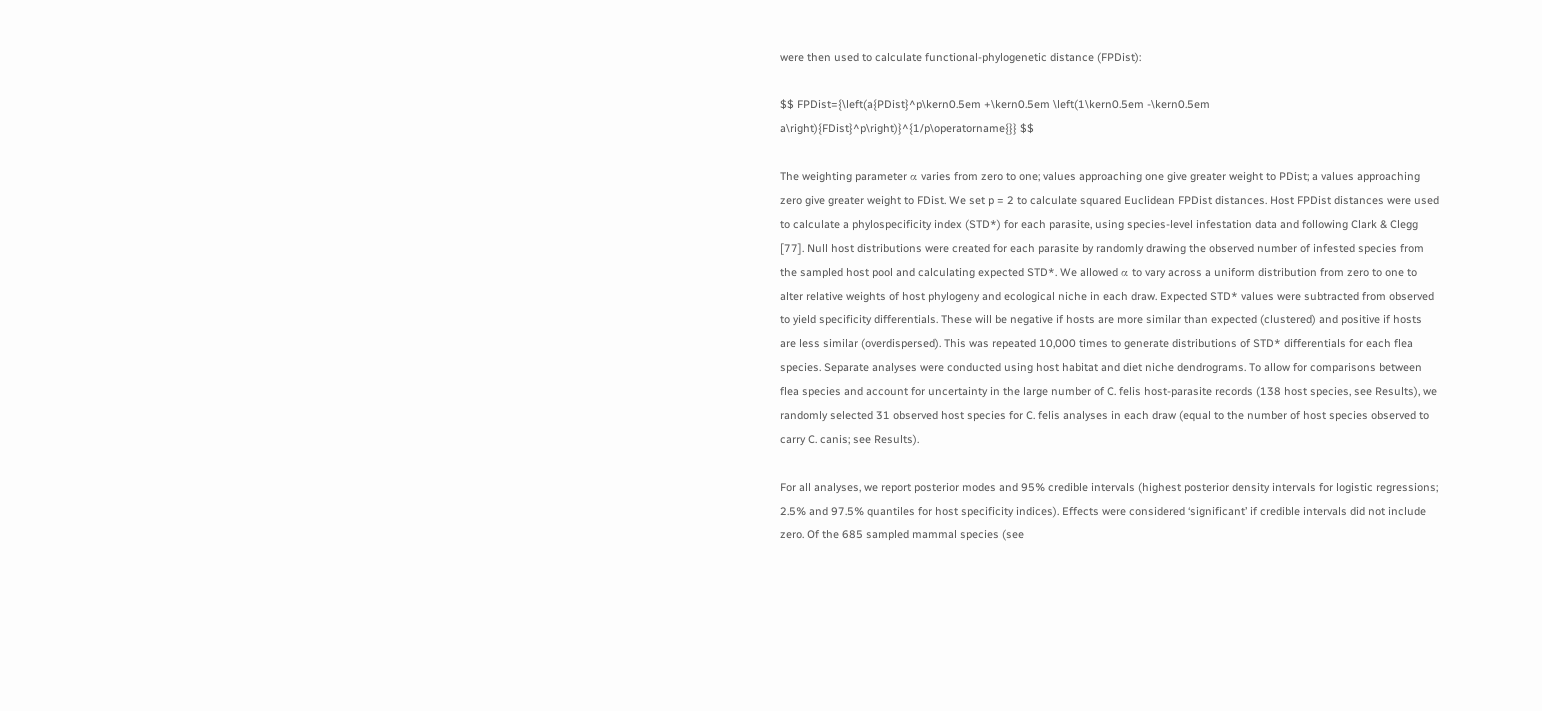were then used to calculate functional-phylogenetic distance (FPDist):

$$ FPDist={\left(a{PDist}^p\kern0.5em +\kern0.5em \left(1\kern0.5em -\kern0.5em a\right){FDist}^p\right)}^{1/p\operatorname{}} $$

The weighting parameter α varies from zero to one; values approaching one give greater weight to PDist; a values approaching zero give greater weight to FDist. We set p = 2 to calculate squared Euclidean FPDist distances. Host FPDist distances were used to calculate a phylospecificity index (STD*) for each parasite, using species-level infestation data and following Clark & Clegg [77]. Null host distributions were created for each parasite by randomly drawing the observed number of infested species from the sampled host pool and calculating expected STD*. We allowed α to vary across a uniform distribution from zero to one to alter relative weights of host phylogeny and ecological niche in each draw. Expected STD* values were subtracted from observed to yield specificity differentials. These will be negative if hosts are more similar than expected (clustered) and positive if hosts are less similar (overdispersed). This was repeated 10,000 times to generate distributions of STD* differentials for each flea species. Separate analyses were conducted using host habitat and diet niche dendrograms. To allow for comparisons between flea species and account for uncertainty in the large number of C. felis host-parasite records (138 host species, see Results), we randomly selected 31 observed host species for C. felis analyses in each draw (equal to the number of host species observed to carry C. canis; see Results).

For all analyses, we report posterior modes and 95% credible intervals (highest posterior density intervals for logistic regressions; 2.5% and 97.5% quantiles for host specificity indices). Effects were considered ‘significant’ if credible intervals did not include zero. Of the 685 sampled mammal species (see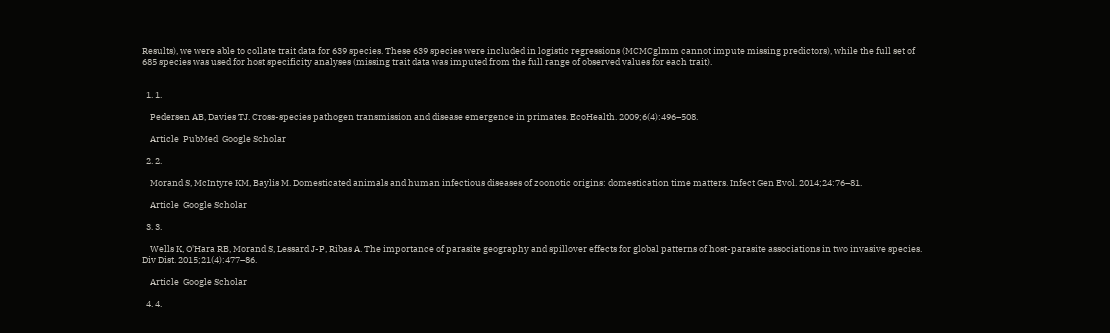Results), we were able to collate trait data for 639 species. These 639 species were included in logistic regressions (MCMCglmm cannot impute missing predictors), while the full set of 685 species was used for host specificity analyses (missing trait data was imputed from the full range of observed values for each trait).


  1. 1.

    Pedersen AB, Davies TJ. Cross-species pathogen transmission and disease emergence in primates. EcoHealth. 2009;6(4):496–508.

    Article  PubMed  Google Scholar

  2. 2.

    Morand S, McIntyre KM, Baylis M. Domesticated animals and human infectious diseases of zoonotic origins: domestication time matters. Infect Gen Evol. 2014;24:76–81.

    Article  Google Scholar

  3. 3.

    Wells K, O'Hara RB, Morand S, Lessard J-P, Ribas A. The importance of parasite geography and spillover effects for global patterns of host-parasite associations in two invasive species. Div Dist. 2015;21(4):477–86.

    Article  Google Scholar

  4. 4.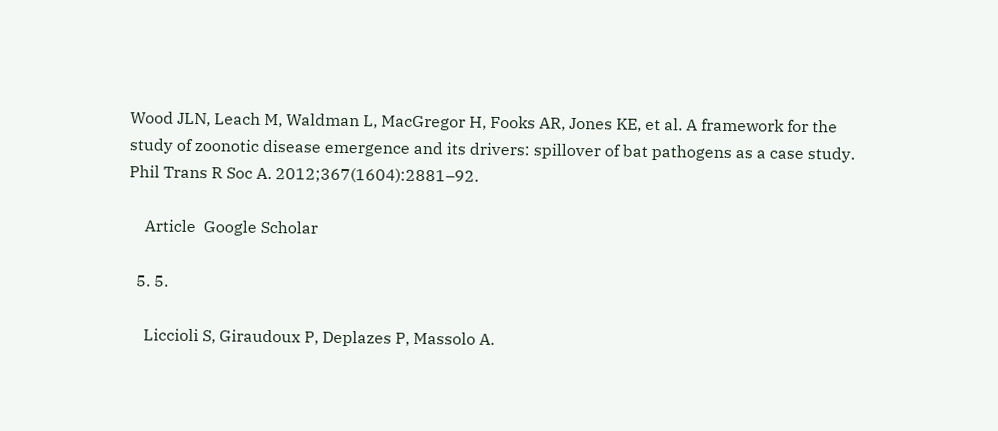Wood JLN, Leach M, Waldman L, MacGregor H, Fooks AR, Jones KE, et al. A framework for the study of zoonotic disease emergence and its drivers: spillover of bat pathogens as a case study. Phil Trans R Soc A. 2012;367(1604):2881–92.

    Article  Google Scholar

  5. 5.

    Liccioli S, Giraudoux P, Deplazes P, Massolo A.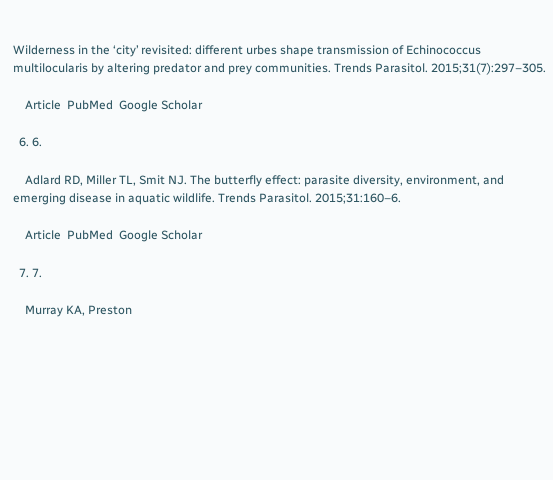Wilderness in the ‘city’ revisited: different urbes shape transmission of Echinococcus multilocularis by altering predator and prey communities. Trends Parasitol. 2015;31(7):297–305.

    Article  PubMed  Google Scholar

  6. 6.

    Adlard RD, Miller TL, Smit NJ. The butterfly effect: parasite diversity, environment, and emerging disease in aquatic wildlife. Trends Parasitol. 2015;31:160–6.

    Article  PubMed  Google Scholar

  7. 7.

    Murray KA, Preston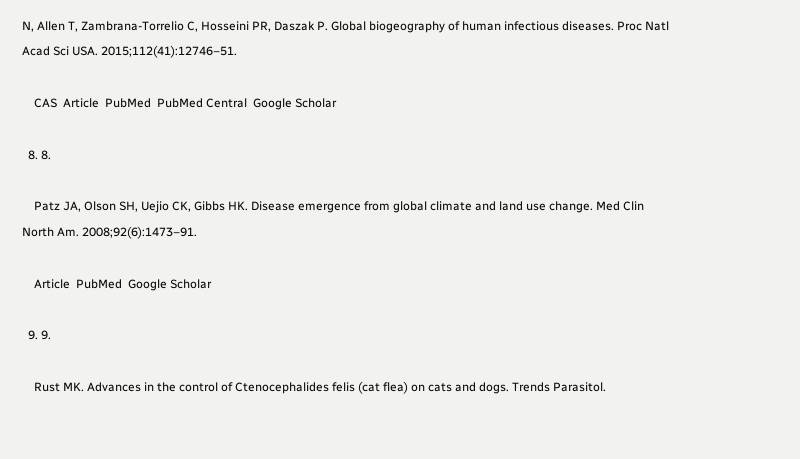N, Allen T, Zambrana-Torrelio C, Hosseini PR, Daszak P. Global biogeography of human infectious diseases. Proc Natl Acad Sci USA. 2015;112(41):12746–51.

    CAS  Article  PubMed  PubMed Central  Google Scholar

  8. 8.

    Patz JA, Olson SH, Uejio CK, Gibbs HK. Disease emergence from global climate and land use change. Med Clin North Am. 2008;92(6):1473–91.

    Article  PubMed  Google Scholar

  9. 9.

    Rust MK. Advances in the control of Ctenocephalides felis (cat flea) on cats and dogs. Trends Parasitol.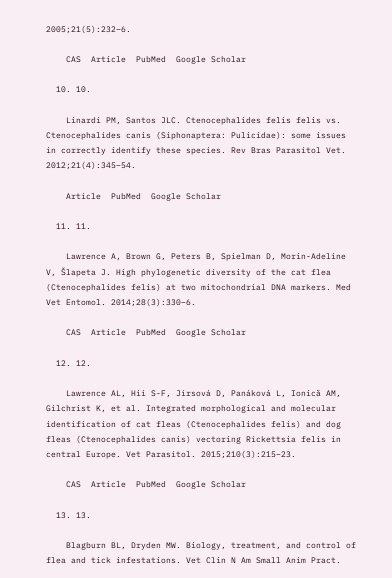2005;21(5):232–6.

    CAS  Article  PubMed  Google Scholar

  10. 10.

    Linardi PM, Santos JLC. Ctenocephalides felis felis vs. Ctenocephalides canis (Siphonaptera: Pulicidae): some issues in correctly identify these species. Rev Bras Parasitol Vet. 2012;21(4):345–54.

    Article  PubMed  Google Scholar

  11. 11.

    Lawrence A, Brown G, Peters B, Spielman D, Morin-Adeline V, Šlapeta J. High phylogenetic diversity of the cat flea (Ctenocephalides felis) at two mitochondrial DNA markers. Med Vet Entomol. 2014;28(3):330–6.

    CAS  Article  PubMed  Google Scholar

  12. 12.

    Lawrence AL, Hii S-F, Jirsová D, Panáková L, Ionică AM, Gilchrist K, et al. Integrated morphological and molecular identification of cat fleas (Ctenocephalides felis) and dog fleas (Ctenocephalides canis) vectoring Rickettsia felis in central Europe. Vet Parasitol. 2015;210(3):215–23.

    CAS  Article  PubMed  Google Scholar

  13. 13.

    Blagburn BL, Dryden MW. Biology, treatment, and control of flea and tick infestations. Vet Clin N Am Small Anim Pract.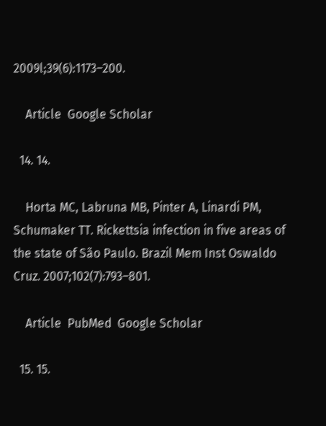2009l;39(6):1173–200.

    Article  Google Scholar

  14. 14.

    Horta MC, Labruna MB, Pinter A, Linardi PM, Schumaker TT. Rickettsia infection in five areas of the state of São Paulo. Brazil Mem Inst Oswaldo Cruz. 2007;102(7):793–801.

    Article  PubMed  Google Scholar

  15. 15.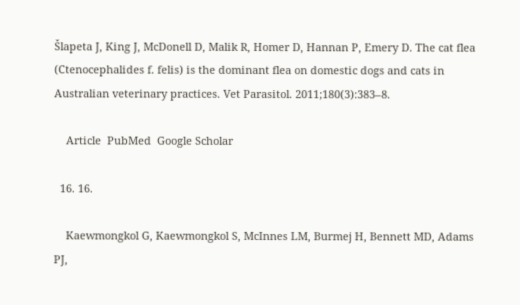Šlapeta J, King J, McDonell D, Malik R, Homer D, Hannan P, Emery D. The cat flea (Ctenocephalides f. felis) is the dominant flea on domestic dogs and cats in Australian veterinary practices. Vet Parasitol. 2011;180(3):383–8.

    Article  PubMed  Google Scholar

  16. 16.

    Kaewmongkol G, Kaewmongkol S, McInnes LM, Burmej H, Bennett MD, Adams PJ,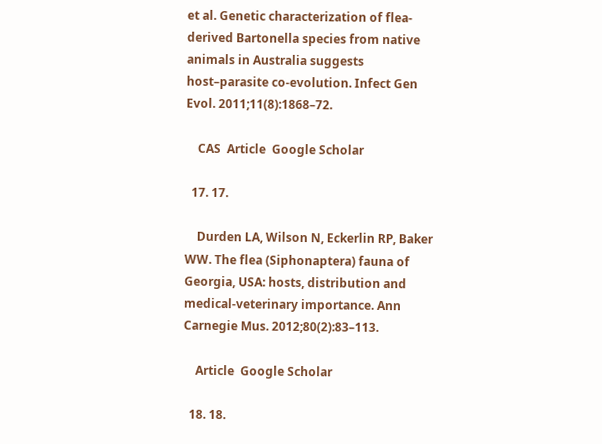et al. Genetic characterization of flea-derived Bartonella species from native animals in Australia suggests host–parasite co-evolution. Infect Gen Evol. 2011;11(8):1868–72.

    CAS  Article  Google Scholar

  17. 17.

    Durden LA, Wilson N, Eckerlin RP, Baker WW. The flea (Siphonaptera) fauna of Georgia, USA: hosts, distribution and medical-veterinary importance. Ann Carnegie Mus. 2012;80(2):83–113.

    Article  Google Scholar

  18. 18.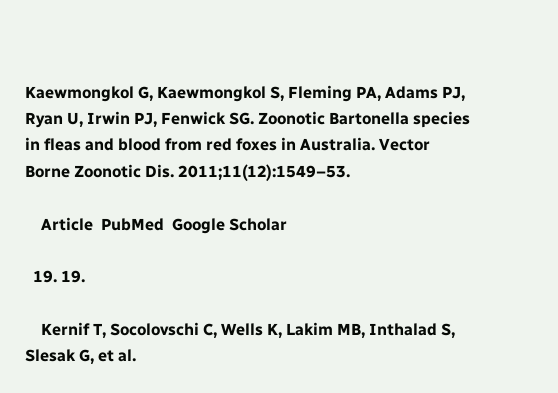Kaewmongkol G, Kaewmongkol S, Fleming PA, Adams PJ, Ryan U, Irwin PJ, Fenwick SG. Zoonotic Bartonella species in fleas and blood from red foxes in Australia. Vector Borne Zoonotic Dis. 2011;11(12):1549–53.

    Article  PubMed  Google Scholar

  19. 19.

    Kernif T, Socolovschi C, Wells K, Lakim MB, Inthalad S, Slesak G, et al.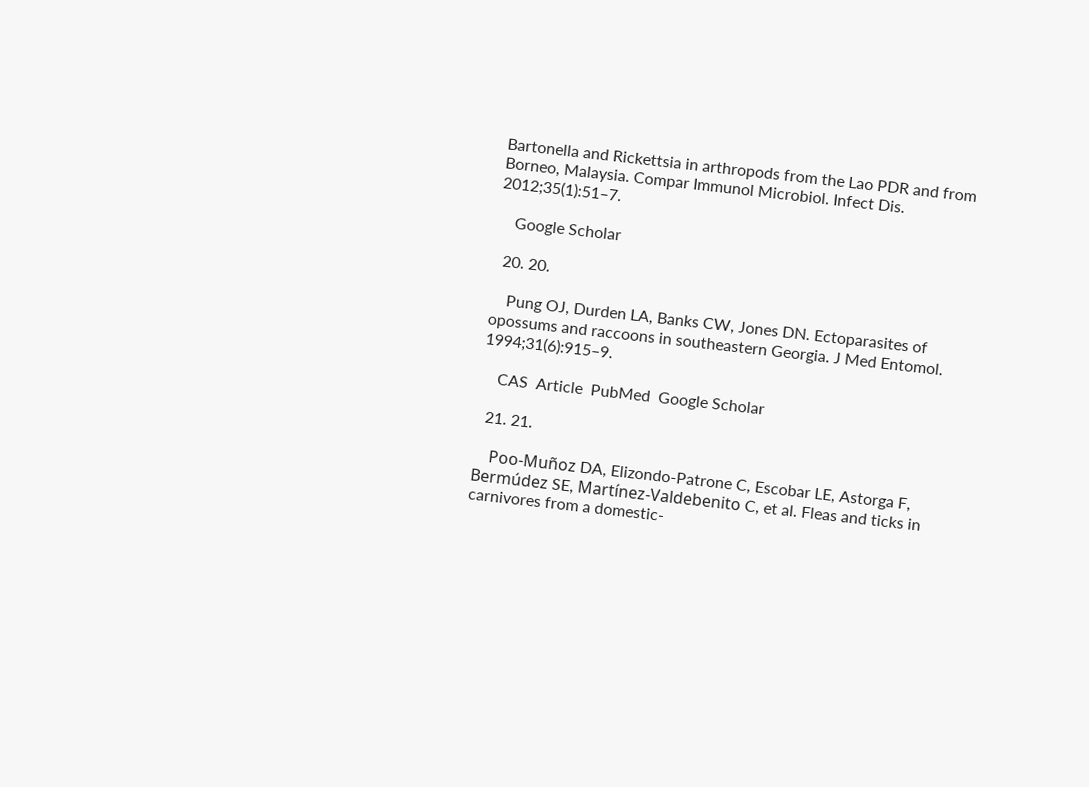Bartonella and Rickettsia in arthropods from the Lao PDR and from Borneo, Malaysia. Compar Immunol Microbiol. Infect Dis. 2012;35(1):51–7.

    Google Scholar

  20. 20.

    Pung OJ, Durden LA, Banks CW, Jones DN. Ectoparasites of opossums and raccoons in southeastern Georgia. J Med Entomol. 1994;31(6):915–9.

    CAS  Article  PubMed  Google Scholar

  21. 21.

    Poo-Muñoz DA, Elizondo-Patrone C, Escobar LE, Astorga F, Bermúdez SE, Martínez-Valdebenito C, et al. Fleas and ticks in carnivores from a domestic-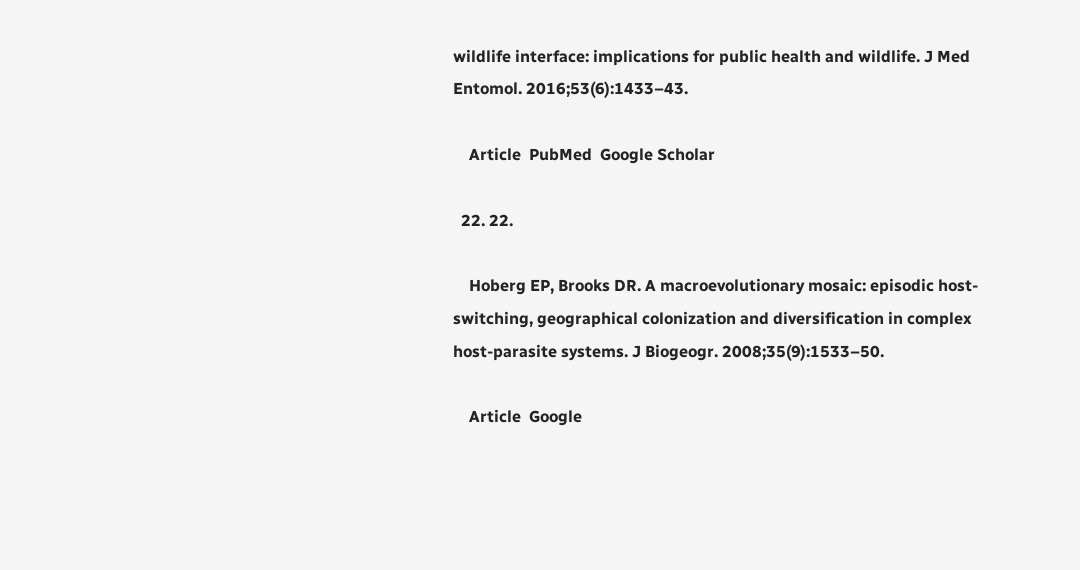wildlife interface: implications for public health and wildlife. J Med Entomol. 2016;53(6):1433–43.

    Article  PubMed  Google Scholar

  22. 22.

    Hoberg EP, Brooks DR. A macroevolutionary mosaic: episodic host-switching, geographical colonization and diversification in complex host-parasite systems. J Biogeogr. 2008;35(9):1533–50.

    Article  Google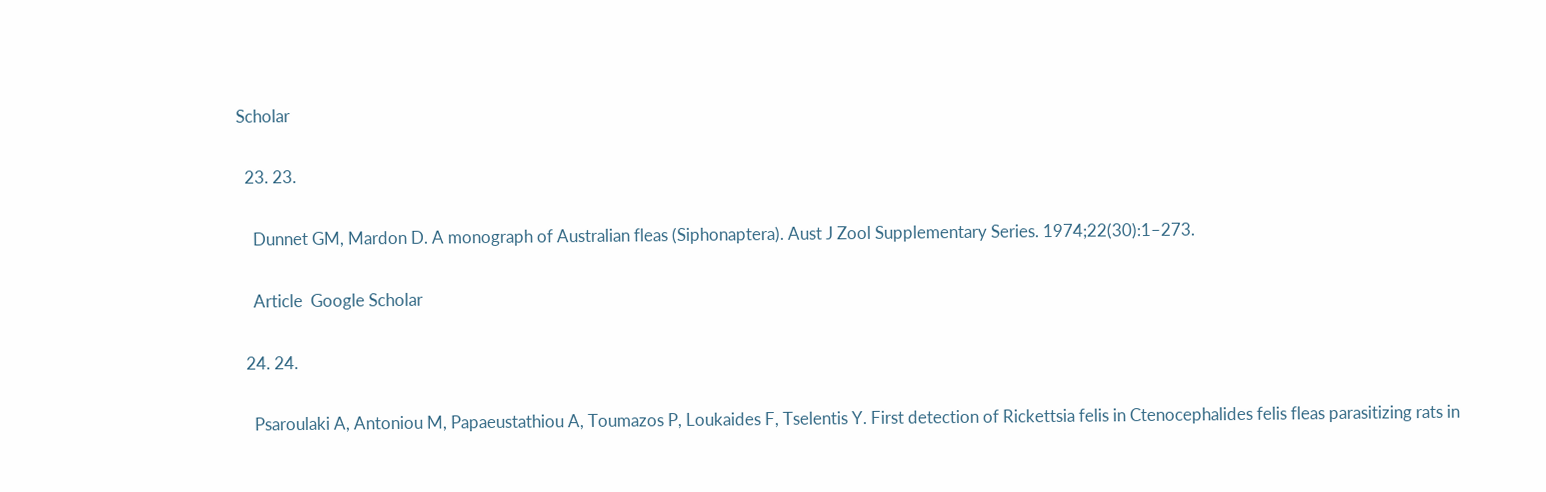Scholar

  23. 23.

    Dunnet GM, Mardon D. A monograph of Australian fleas (Siphonaptera). Aust J Zool Supplementary Series. 1974;22(30):1–273.

    Article  Google Scholar

  24. 24.

    Psaroulaki A, Antoniou M, Papaeustathiou A, Toumazos P, Loukaides F, Tselentis Y. First detection of Rickettsia felis in Ctenocephalides felis fleas parasitizing rats in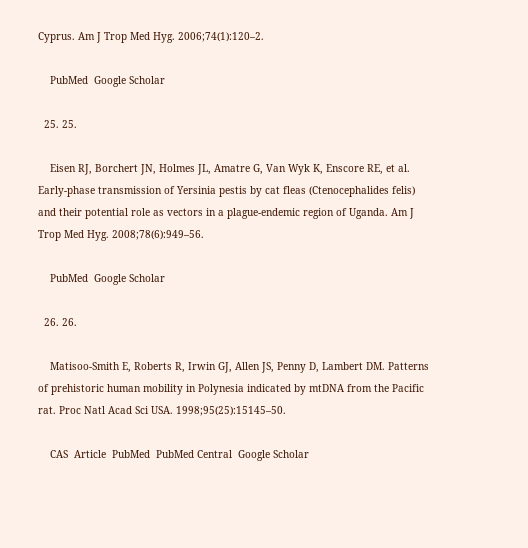Cyprus. Am J Trop Med Hyg. 2006;74(1):120–2.

    PubMed  Google Scholar

  25. 25.

    Eisen RJ, Borchert JN, Holmes JL, Amatre G, Van Wyk K, Enscore RE, et al. Early-phase transmission of Yersinia pestis by cat fleas (Ctenocephalides felis) and their potential role as vectors in a plague-endemic region of Uganda. Am J Trop Med Hyg. 2008;78(6):949–56.

    PubMed  Google Scholar

  26. 26.

    Matisoo-Smith E, Roberts R, Irwin GJ, Allen JS, Penny D, Lambert DM. Patterns of prehistoric human mobility in Polynesia indicated by mtDNA from the Pacific rat. Proc Natl Acad Sci USA. 1998;95(25):15145–50.

    CAS  Article  PubMed  PubMed Central  Google Scholar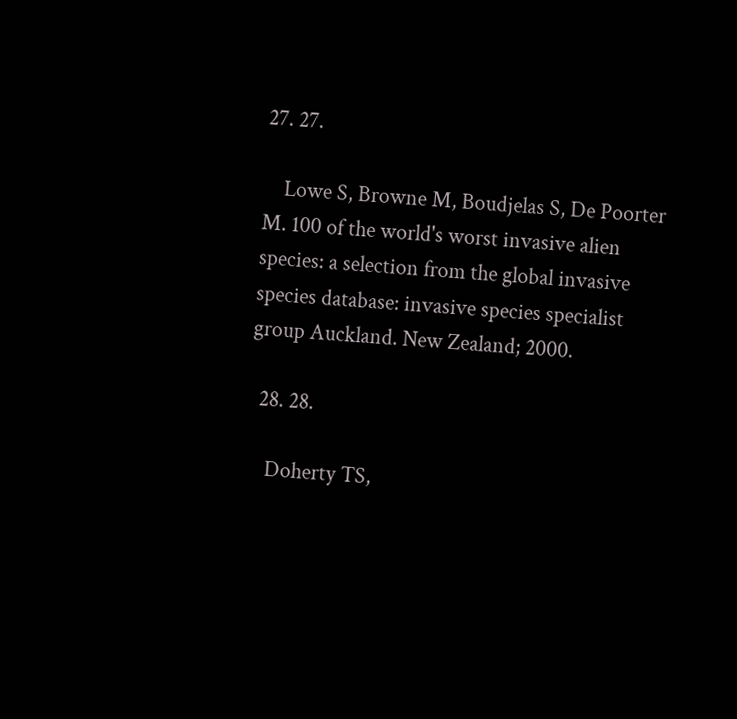27. 27.

    Lowe S, Browne M, Boudjelas S, De Poorter M. 100 of the world's worst invasive alien species: a selection from the global invasive species database: invasive species specialist group Auckland. New Zealand; 2000.

  28. 28.

    Doherty TS,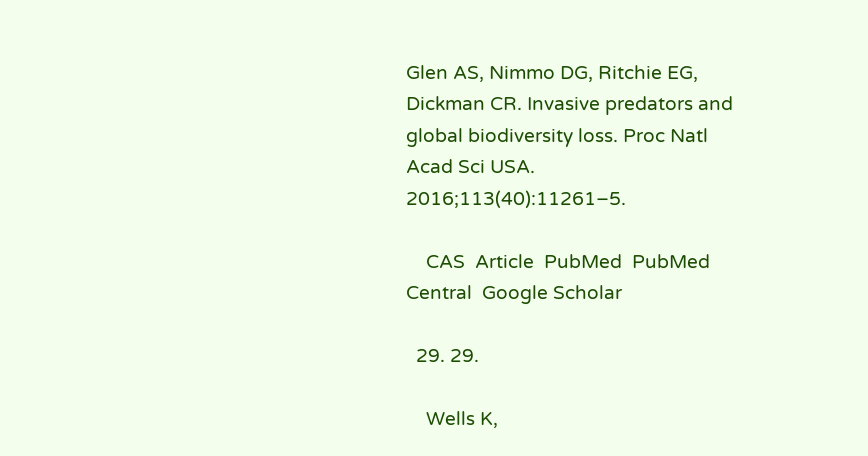Glen AS, Nimmo DG, Ritchie EG, Dickman CR. Invasive predators and global biodiversity loss. Proc Natl Acad Sci USA. 2016;113(40):11261–5.

    CAS  Article  PubMed  PubMed Central  Google Scholar

  29. 29.

    Wells K,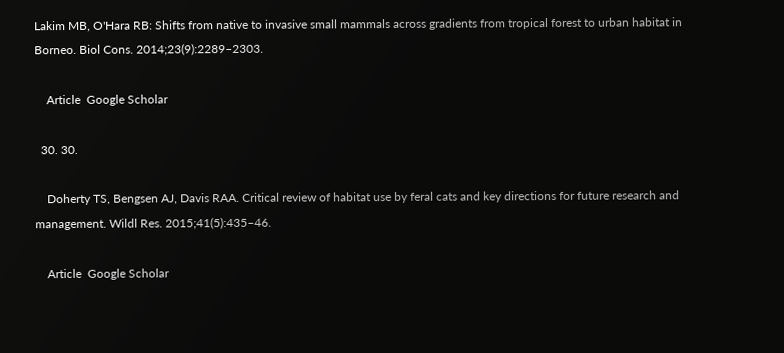Lakim MB, O'Hara RB: Shifts from native to invasive small mammals across gradients from tropical forest to urban habitat in Borneo. Biol Cons. 2014;23(9):2289–2303.

    Article  Google Scholar

  30. 30.

    Doherty TS, Bengsen AJ, Davis RAA. Critical review of habitat use by feral cats and key directions for future research and management. Wildl Res. 2015;41(5):435–46.

    Article  Google Scholar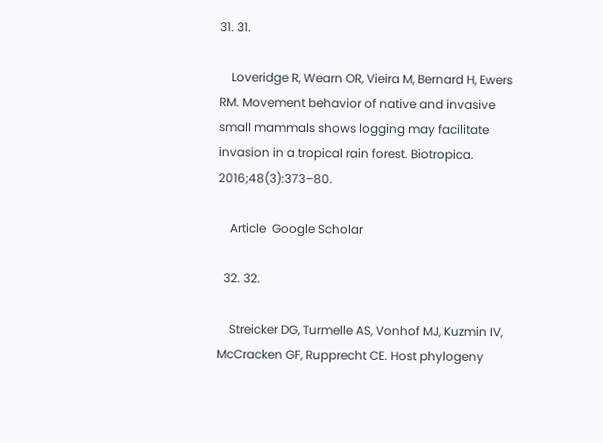31. 31.

    Loveridge R, Wearn OR, Vieira M, Bernard H, Ewers RM. Movement behavior of native and invasive small mammals shows logging may facilitate invasion in a tropical rain forest. Biotropica. 2016;48(3):373–80.

    Article  Google Scholar

  32. 32.

    Streicker DG, Turmelle AS, Vonhof MJ, Kuzmin IV, McCracken GF, Rupprecht CE. Host phylogeny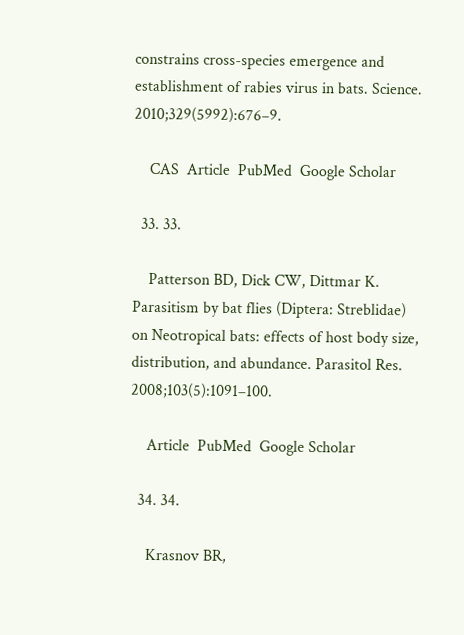constrains cross-species emergence and establishment of rabies virus in bats. Science. 2010;329(5992):676–9.

    CAS  Article  PubMed  Google Scholar

  33. 33.

    Patterson BD, Dick CW, Dittmar K. Parasitism by bat flies (Diptera: Streblidae) on Neotropical bats: effects of host body size, distribution, and abundance. Parasitol Res. 2008;103(5):1091–100.

    Article  PubMed  Google Scholar

  34. 34.

    Krasnov BR,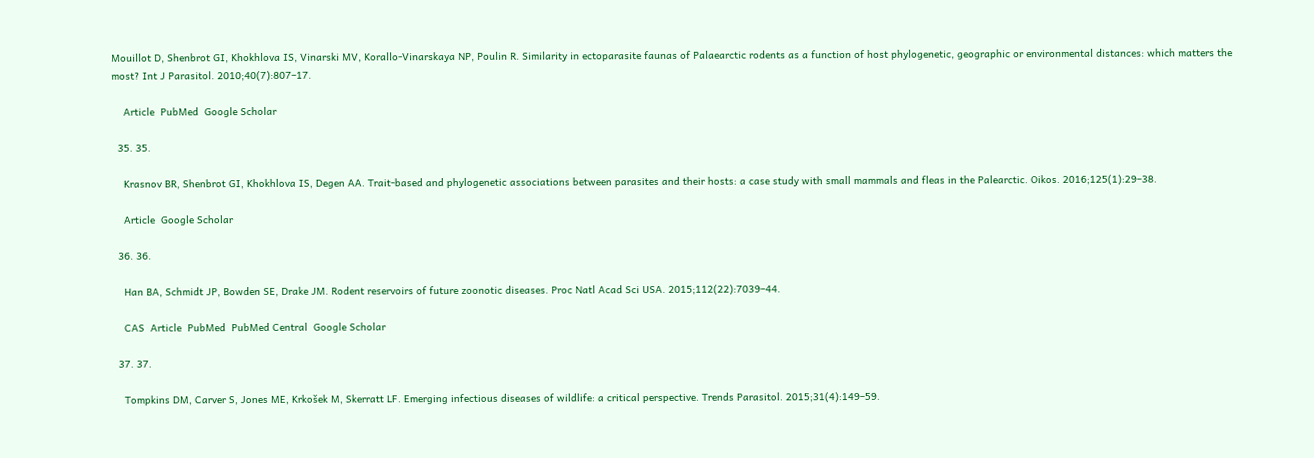Mouillot D, Shenbrot GI, Khokhlova IS, Vinarski MV, Korallo-Vinarskaya NP, Poulin R. Similarity in ectoparasite faunas of Palaearctic rodents as a function of host phylogenetic, geographic or environmental distances: which matters the most? Int J Parasitol. 2010;40(7):807–17.

    Article  PubMed  Google Scholar

  35. 35.

    Krasnov BR, Shenbrot GI, Khokhlova IS, Degen AA. Trait-based and phylogenetic associations between parasites and their hosts: a case study with small mammals and fleas in the Palearctic. Oikos. 2016;125(1):29–38.

    Article  Google Scholar

  36. 36.

    Han BA, Schmidt JP, Bowden SE, Drake JM. Rodent reservoirs of future zoonotic diseases. Proc Natl Acad Sci USA. 2015;112(22):7039–44.

    CAS  Article  PubMed  PubMed Central  Google Scholar

  37. 37.

    Tompkins DM, Carver S, Jones ME, Krkošek M, Skerratt LF. Emerging infectious diseases of wildlife: a critical perspective. Trends Parasitol. 2015;31(4):149–59.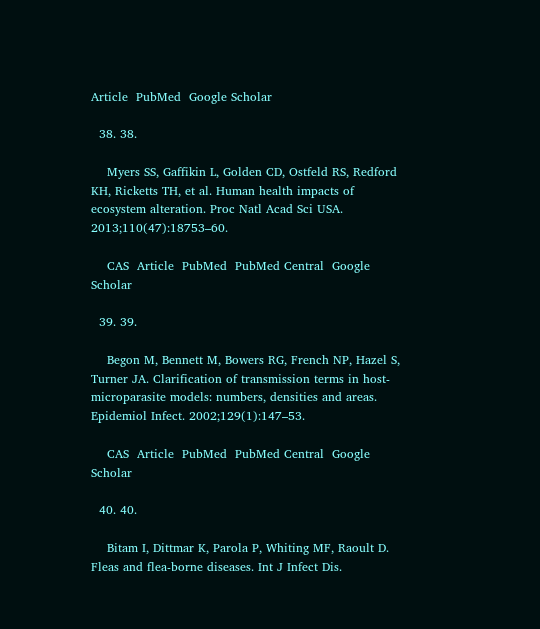Article  PubMed  Google Scholar

  38. 38.

    Myers SS, Gaffikin L, Golden CD, Ostfeld RS, Redford KH, Ricketts TH, et al. Human health impacts of ecosystem alteration. Proc Natl Acad Sci USA. 2013;110(47):18753–60.

    CAS  Article  PubMed  PubMed Central  Google Scholar

  39. 39.

    Begon M, Bennett M, Bowers RG, French NP, Hazel S, Turner JA. Clarification of transmission terms in host-microparasite models: numbers, densities and areas. Epidemiol Infect. 2002;129(1):147–53.

    CAS  Article  PubMed  PubMed Central  Google Scholar

  40. 40.

    Bitam I, Dittmar K, Parola P, Whiting MF, Raoult D. Fleas and flea-borne diseases. Int J Infect Dis.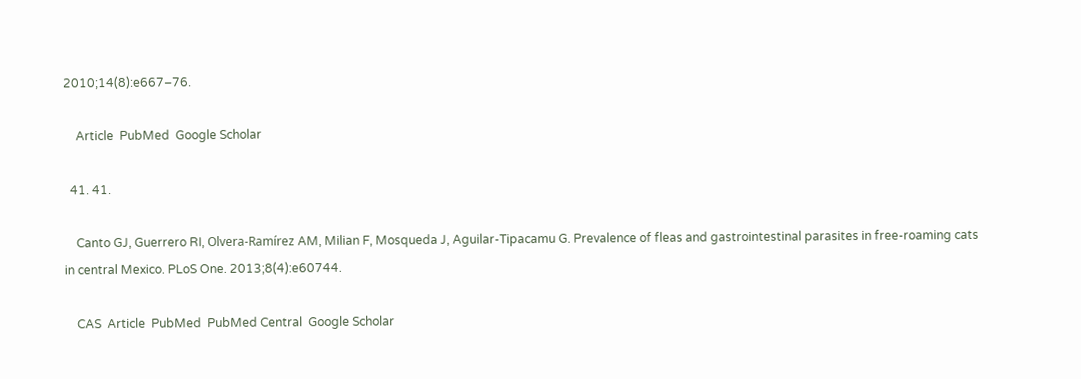2010;14(8):e667–76.

    Article  PubMed  Google Scholar

  41. 41.

    Canto GJ, Guerrero RI, Olvera-Ramírez AM, Milian F, Mosqueda J, Aguilar-Tipacamu G. Prevalence of fleas and gastrointestinal parasites in free-roaming cats in central Mexico. PLoS One. 2013;8(4):e60744.

    CAS  Article  PubMed  PubMed Central  Google Scholar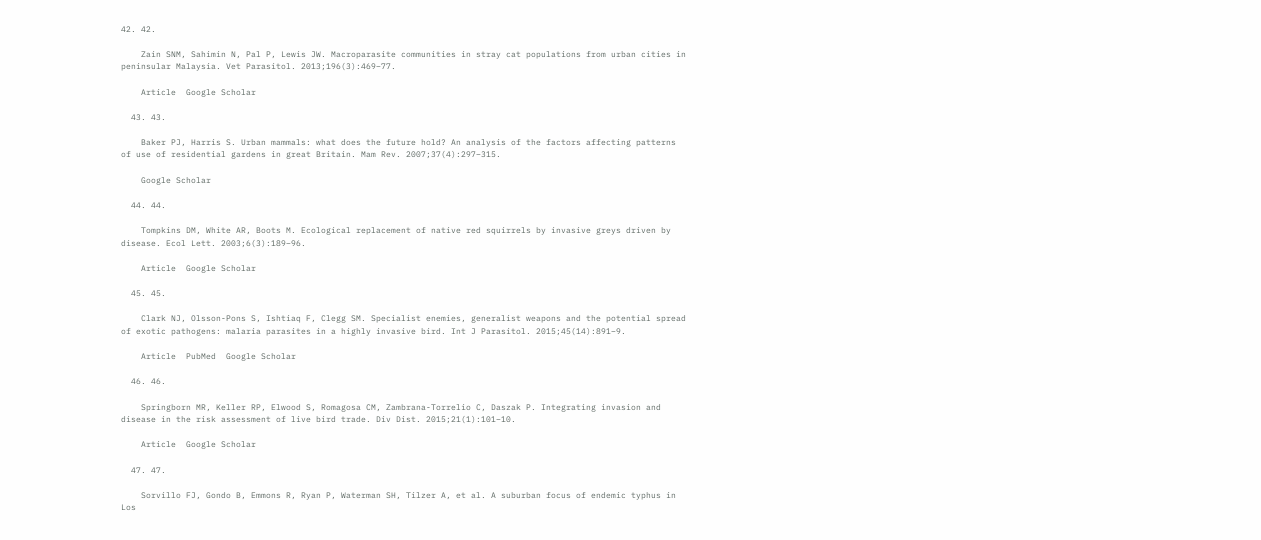42. 42.

    Zain SNM, Sahimin N, Pal P, Lewis JW. Macroparasite communities in stray cat populations from urban cities in peninsular Malaysia. Vet Parasitol. 2013;196(3):469–77.

    Article  Google Scholar

  43. 43.

    Baker PJ, Harris S. Urban mammals: what does the future hold? An analysis of the factors affecting patterns of use of residential gardens in great Britain. Mam Rev. 2007;37(4):297–315.

    Google Scholar

  44. 44.

    Tompkins DM, White AR, Boots M. Ecological replacement of native red squirrels by invasive greys driven by disease. Ecol Lett. 2003;6(3):189–96.

    Article  Google Scholar

  45. 45.

    Clark NJ, Olsson-Pons S, Ishtiaq F, Clegg SM. Specialist enemies, generalist weapons and the potential spread of exotic pathogens: malaria parasites in a highly invasive bird. Int J Parasitol. 2015;45(14):891–9.

    Article  PubMed  Google Scholar

  46. 46.

    Springborn MR, Keller RP, Elwood S, Romagosa CM, Zambrana-Torrelio C, Daszak P. Integrating invasion and disease in the risk assessment of live bird trade. Div Dist. 2015;21(1):101–10.

    Article  Google Scholar

  47. 47.

    Sorvillo FJ, Gondo B, Emmons R, Ryan P, Waterman SH, Tilzer A, et al. A suburban focus of endemic typhus in Los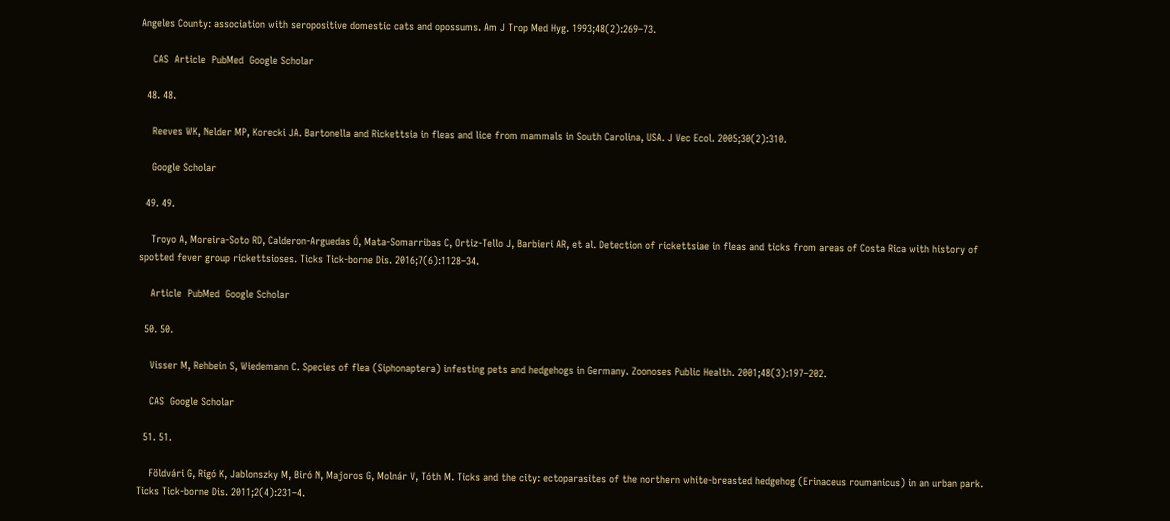Angeles County: association with seropositive domestic cats and opossums. Am J Trop Med Hyg. 1993;48(2):269–73.

    CAS  Article  PubMed  Google Scholar

  48. 48.

    Reeves WK, Nelder MP, Korecki JA. Bartonella and Rickettsia in fleas and lice from mammals in South Carolina, USA. J Vec Ecol. 2005;30(2):310.

    Google Scholar

  49. 49.

    Troyo A, Moreira-Soto RD, Calderon-Arguedas Ó, Mata-Somarribas C, Ortiz-Tello J, Barbieri AR, et al. Detection of rickettsiae in fleas and ticks from areas of Costa Rica with history of spotted fever group rickettsioses. Ticks Tick-borne Dis. 2016;7(6):1128–34.

    Article  PubMed  Google Scholar

  50. 50.

    Visser M, Rehbein S, Wiedemann C. Species of flea (Siphonaptera) infesting pets and hedgehogs in Germany. Zoonoses Public Health. 2001;48(3):197–202.

    CAS  Google Scholar

  51. 51.

    Földvári G, Rigó K, Jablonszky M, Biró N, Majoros G, Molnár V, Tóth M. Ticks and the city: ectoparasites of the northern white-breasted hedgehog (Erinaceus roumanicus) in an urban park. Ticks Tick-borne Dis. 2011;2(4):231–4.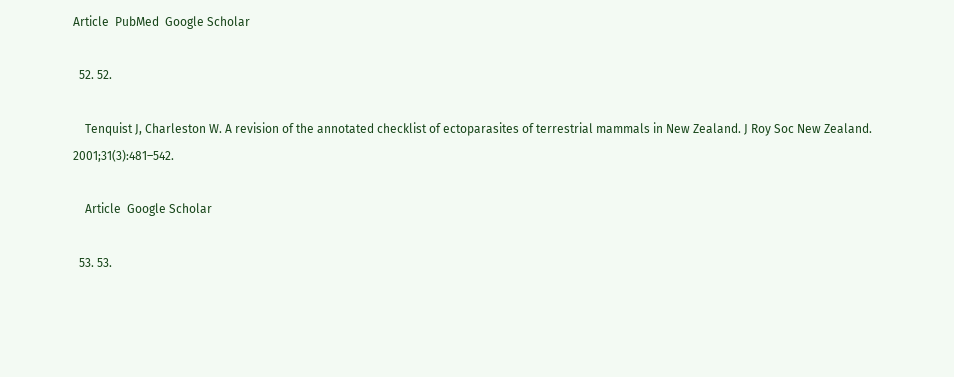Article  PubMed  Google Scholar

  52. 52.

    Tenquist J, Charleston W. A revision of the annotated checklist of ectoparasites of terrestrial mammals in New Zealand. J Roy Soc New Zealand. 2001;31(3):481–542.

    Article  Google Scholar

  53. 53.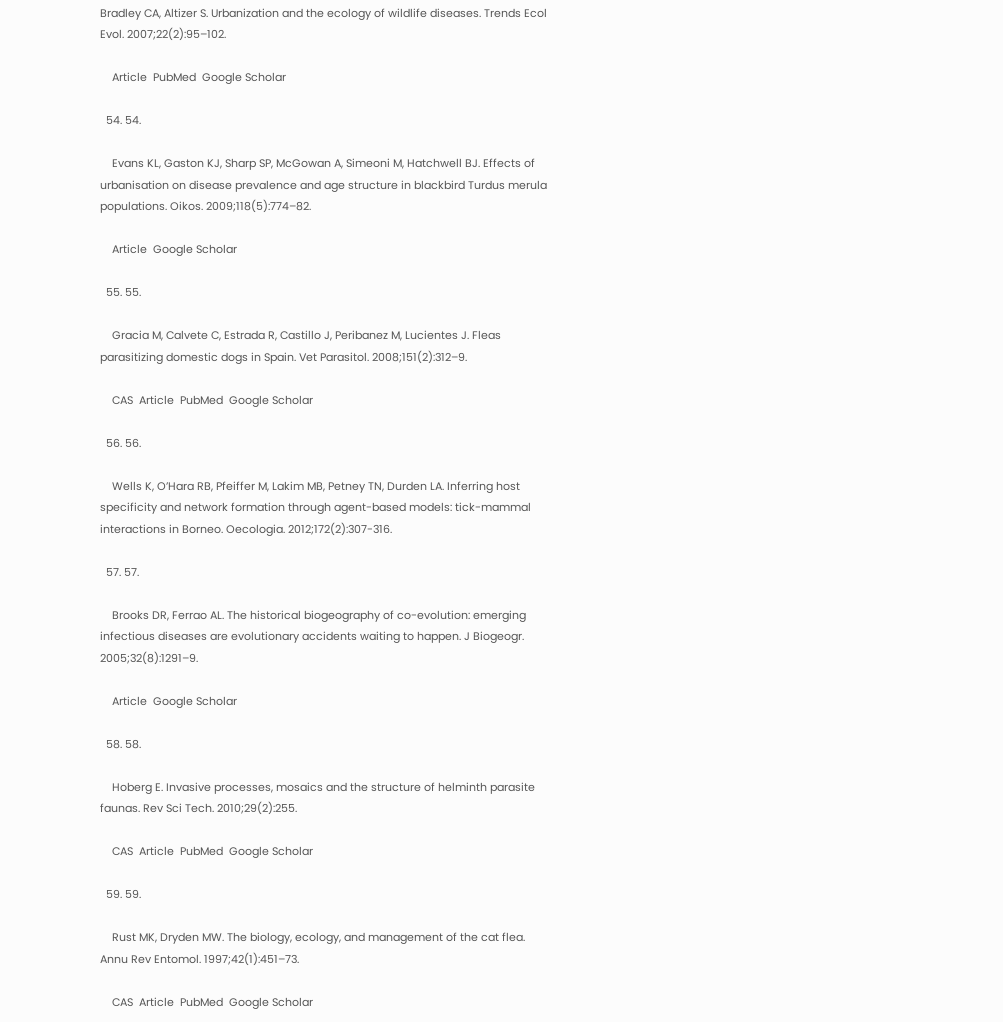Bradley CA, Altizer S. Urbanization and the ecology of wildlife diseases. Trends Ecol Evol. 2007;22(2):95–102.

    Article  PubMed  Google Scholar

  54. 54.

    Evans KL, Gaston KJ, Sharp SP, McGowan A, Simeoni M, Hatchwell BJ. Effects of urbanisation on disease prevalence and age structure in blackbird Turdus merula populations. Oikos. 2009;118(5):774–82.

    Article  Google Scholar

  55. 55.

    Gracia M, Calvete C, Estrada R, Castillo J, Peribanez M, Lucientes J. Fleas parasitizing domestic dogs in Spain. Vet Parasitol. 2008;151(2):312–9.

    CAS  Article  PubMed  Google Scholar

  56. 56.

    Wells K, O’Hara RB, Pfeiffer M, Lakim MB, Petney TN, Durden LA. Inferring host specificity and network formation through agent-based models: tick-mammal interactions in Borneo. Oecologia. 2012;172(2):307-316.

  57. 57.

    Brooks DR, Ferrao AL. The historical biogeography of co-evolution: emerging infectious diseases are evolutionary accidents waiting to happen. J Biogeogr. 2005;32(8):1291–9.

    Article  Google Scholar

  58. 58.

    Hoberg E. Invasive processes, mosaics and the structure of helminth parasite faunas. Rev Sci Tech. 2010;29(2):255.

    CAS  Article  PubMed  Google Scholar

  59. 59.

    Rust MK, Dryden MW. The biology, ecology, and management of the cat flea. Annu Rev Entomol. 1997;42(1):451–73.

    CAS  Article  PubMed  Google Scholar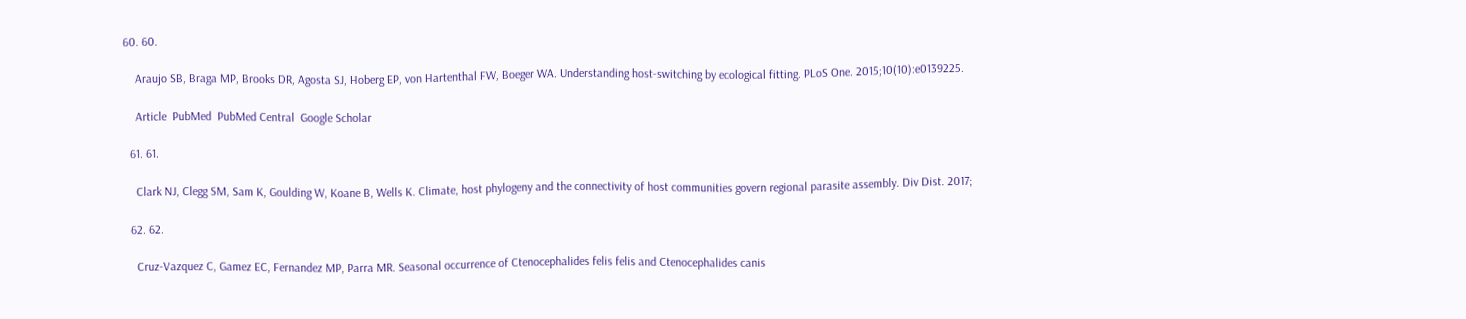60. 60.

    Araujo SB, Braga MP, Brooks DR, Agosta SJ, Hoberg EP, von Hartenthal FW, Boeger WA. Understanding host-switching by ecological fitting. PLoS One. 2015;10(10):e0139225.

    Article  PubMed  PubMed Central  Google Scholar

  61. 61.

    Clark NJ, Clegg SM, Sam K, Goulding W, Koane B, Wells K. Climate, host phylogeny and the connectivity of host communities govern regional parasite assembly. Div Dist. 2017;

  62. 62.

    Cruz-Vazquez C, Gamez EC, Fernandez MP, Parra MR. Seasonal occurrence of Ctenocephalides felis felis and Ctenocephalides canis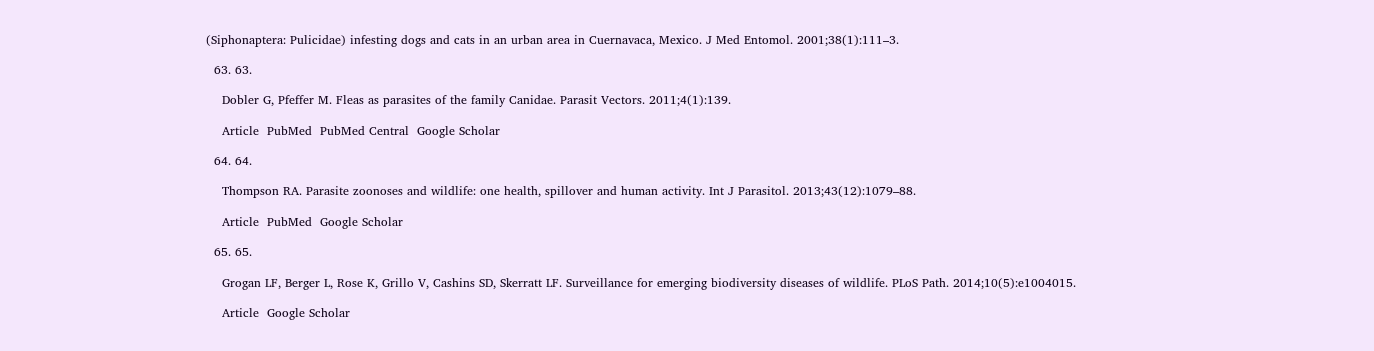(Siphonaptera: Pulicidae) infesting dogs and cats in an urban area in Cuernavaca, Mexico. J Med Entomol. 2001;38(1):111–3.

  63. 63.

    Dobler G, Pfeffer M. Fleas as parasites of the family Canidae. Parasit Vectors. 2011;4(1):139.

    Article  PubMed  PubMed Central  Google Scholar

  64. 64.

    Thompson RA. Parasite zoonoses and wildlife: one health, spillover and human activity. Int J Parasitol. 2013;43(12):1079–88.

    Article  PubMed  Google Scholar

  65. 65.

    Grogan LF, Berger L, Rose K, Grillo V, Cashins SD, Skerratt LF. Surveillance for emerging biodiversity diseases of wildlife. PLoS Path. 2014;10(5):e1004015.

    Article  Google Scholar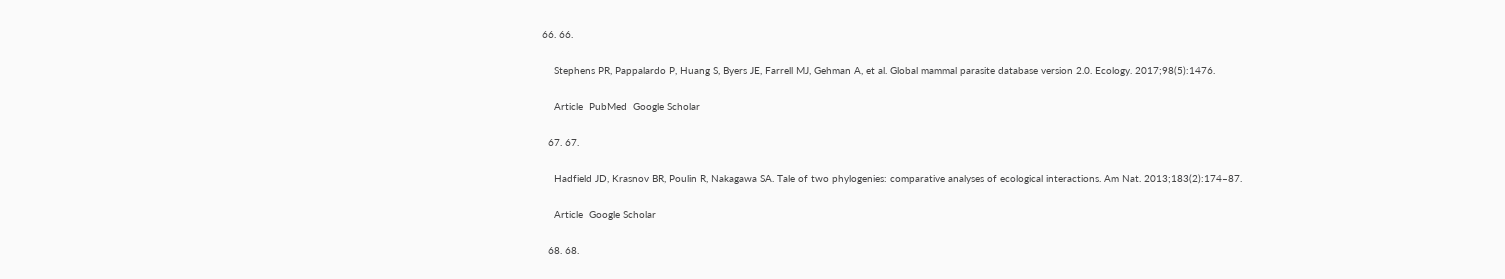66. 66.

    Stephens PR, Pappalardo P, Huang S, Byers JE, Farrell MJ, Gehman A, et al. Global mammal parasite database version 2.0. Ecology. 2017;98(5):1476.

    Article  PubMed  Google Scholar

  67. 67.

    Hadfield JD, Krasnov BR, Poulin R, Nakagawa SA. Tale of two phylogenies: comparative analyses of ecological interactions. Am Nat. 2013;183(2):174–87.

    Article  Google Scholar

  68. 68.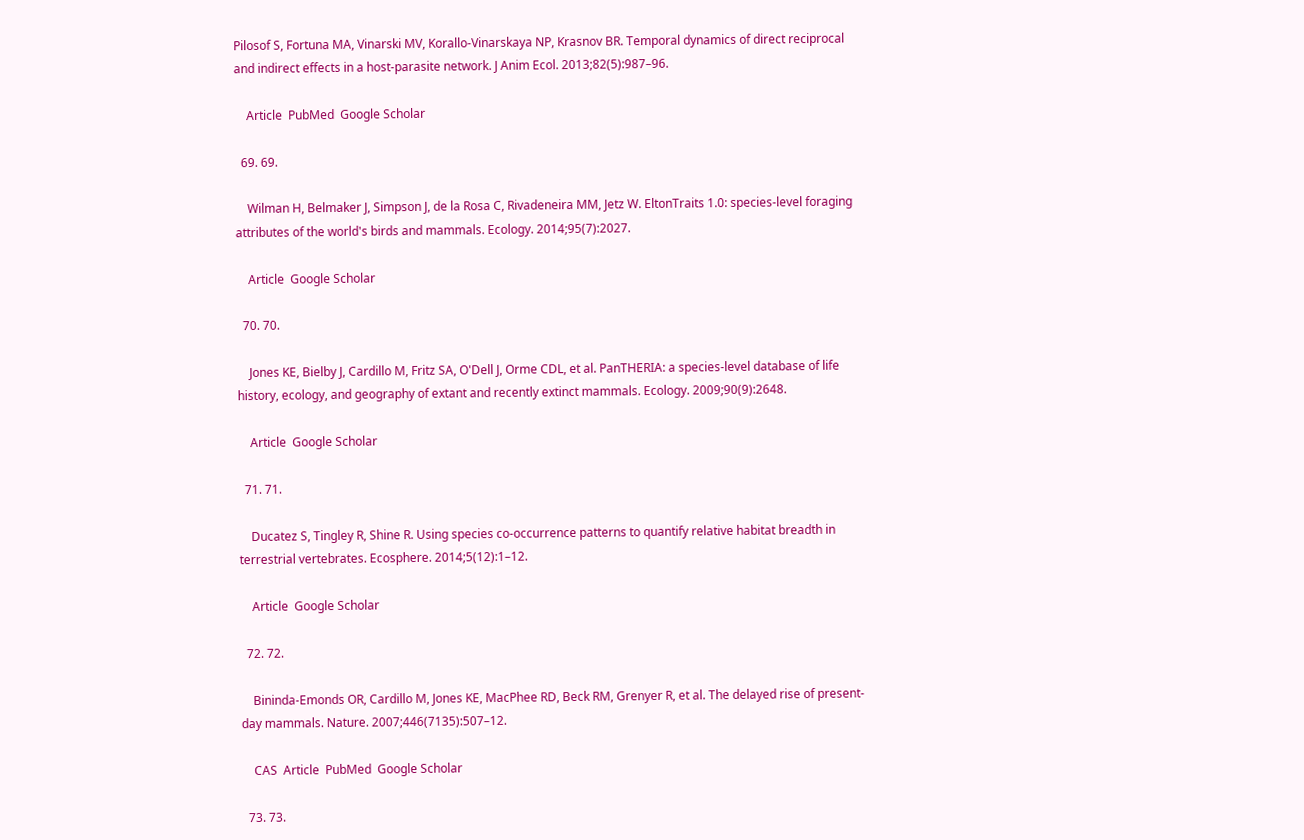Pilosof S, Fortuna MA, Vinarski MV, Korallo-Vinarskaya NP, Krasnov BR. Temporal dynamics of direct reciprocal and indirect effects in a host-parasite network. J Anim Ecol. 2013;82(5):987–96.

    Article  PubMed  Google Scholar

  69. 69.

    Wilman H, Belmaker J, Simpson J, de la Rosa C, Rivadeneira MM, Jetz W. EltonTraits 1.0: species-level foraging attributes of the world's birds and mammals. Ecology. 2014;95(7):2027.

    Article  Google Scholar

  70. 70.

    Jones KE, Bielby J, Cardillo M, Fritz SA, O'Dell J, Orme CDL, et al. PanTHERIA: a species-level database of life history, ecology, and geography of extant and recently extinct mammals. Ecology. 2009;90(9):2648.

    Article  Google Scholar

  71. 71.

    Ducatez S, Tingley R, Shine R. Using species co-occurrence patterns to quantify relative habitat breadth in terrestrial vertebrates. Ecosphere. 2014;5(12):1–12.

    Article  Google Scholar

  72. 72.

    Bininda-Emonds OR, Cardillo M, Jones KE, MacPhee RD, Beck RM, Grenyer R, et al. The delayed rise of present-day mammals. Nature. 2007;446(7135):507–12.

    CAS  Article  PubMed  Google Scholar

  73. 73.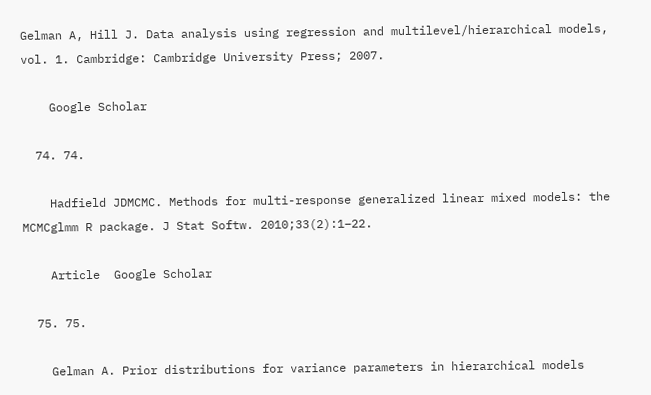Gelman A, Hill J. Data analysis using regression and multilevel/hierarchical models, vol. 1. Cambridge: Cambridge University Press; 2007.

    Google Scholar

  74. 74.

    Hadfield JDMCMC. Methods for multi-response generalized linear mixed models: the MCMCglmm R package. J Stat Softw. 2010;33(2):1–22.

    Article  Google Scholar

  75. 75.

    Gelman A. Prior distributions for variance parameters in hierarchical models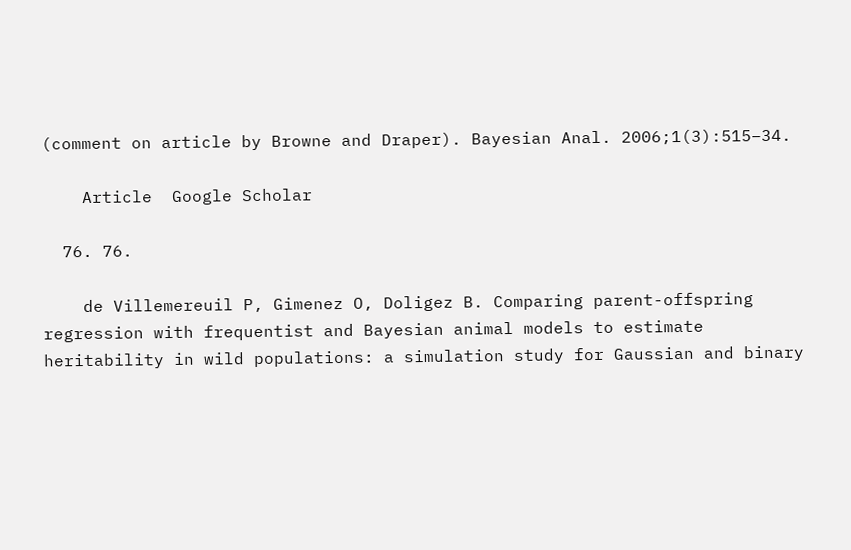(comment on article by Browne and Draper). Bayesian Anal. 2006;1(3):515–34.

    Article  Google Scholar

  76. 76.

    de Villemereuil P, Gimenez O, Doligez B. Comparing parent-offspring regression with frequentist and Bayesian animal models to estimate heritability in wild populations: a simulation study for Gaussian and binary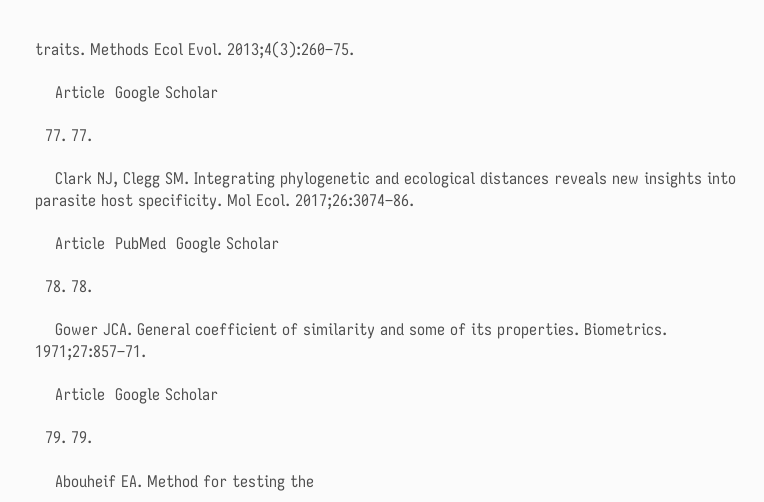traits. Methods Ecol Evol. 2013;4(3):260–75.

    Article  Google Scholar

  77. 77.

    Clark NJ, Clegg SM. Integrating phylogenetic and ecological distances reveals new insights into parasite host specificity. Mol Ecol. 2017;26:3074–86.

    Article  PubMed  Google Scholar

  78. 78.

    Gower JCA. General coefficient of similarity and some of its properties. Biometrics. 1971;27:857–71.

    Article  Google Scholar

  79. 79.

    Abouheif EA. Method for testing the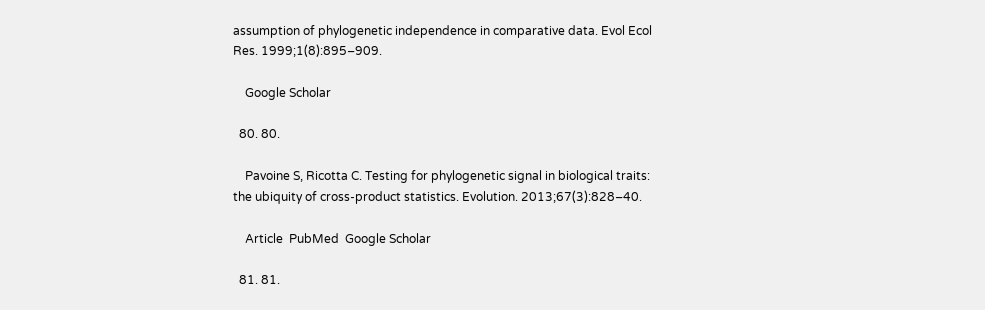assumption of phylogenetic independence in comparative data. Evol Ecol Res. 1999;1(8):895–909.

    Google Scholar

  80. 80.

    Pavoine S, Ricotta C. Testing for phylogenetic signal in biological traits: the ubiquity of cross-product statistics. Evolution. 2013;67(3):828–40.

    Article  PubMed  Google Scholar

  81. 81.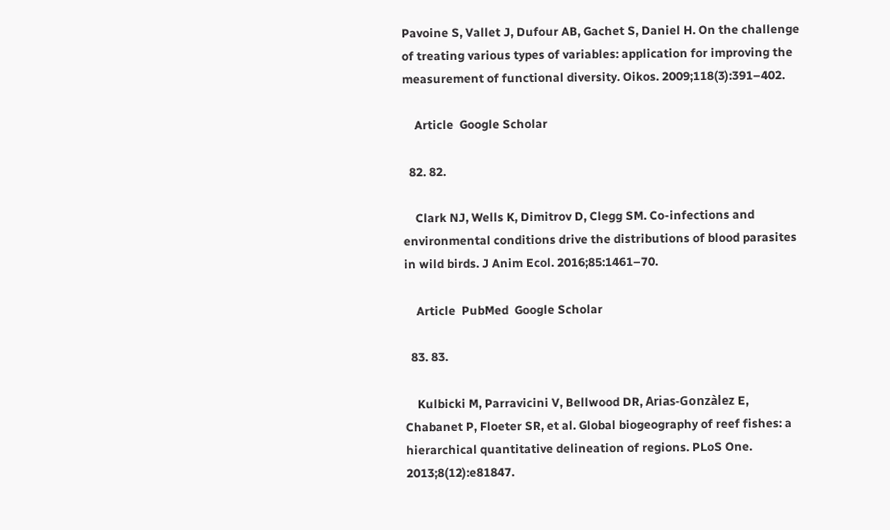Pavoine S, Vallet J, Dufour AB, Gachet S, Daniel H. On the challenge of treating various types of variables: application for improving the measurement of functional diversity. Oikos. 2009;118(3):391–402.

    Article  Google Scholar

  82. 82.

    Clark NJ, Wells K, Dimitrov D, Clegg SM. Co-infections and environmental conditions drive the distributions of blood parasites in wild birds. J Anim Ecol. 2016;85:1461–70.

    Article  PubMed  Google Scholar

  83. 83.

    Kulbicki M, Parravicini V, Bellwood DR, Arias-Gonzàlez E, Chabanet P, Floeter SR, et al. Global biogeography of reef fishes: a hierarchical quantitative delineation of regions. PLoS One. 2013;8(12):e81847.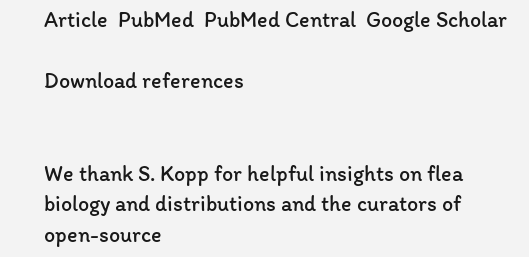Article  PubMed  PubMed Central  Google Scholar

Download references


We thank S. Kopp for helpful insights on flea biology and distributions and the curators of open-source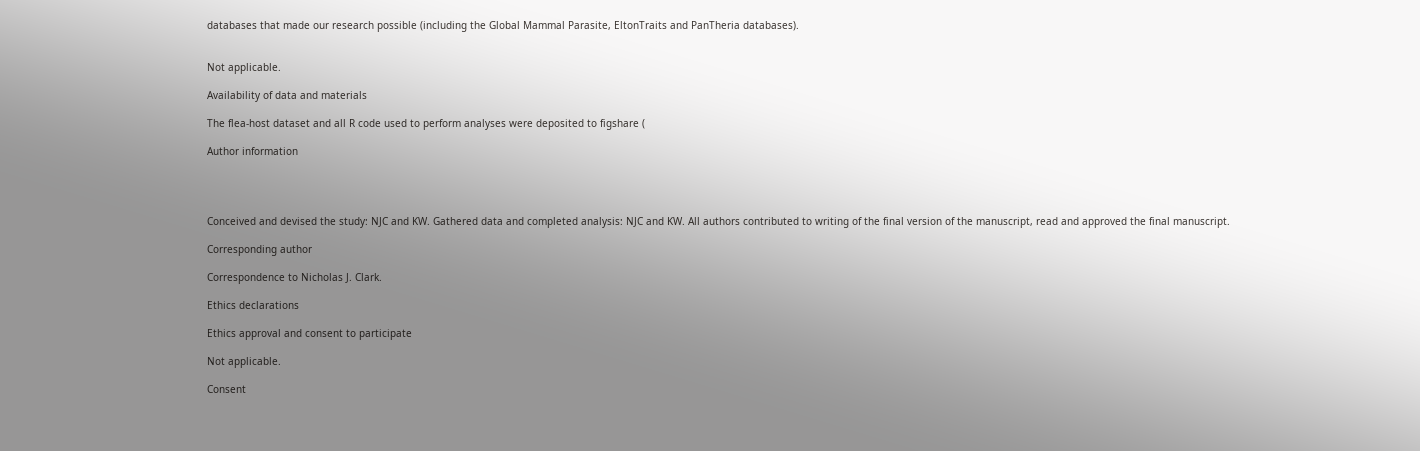databases that made our research possible (including the Global Mammal Parasite, EltonTraits and PanTheria databases).


Not applicable.

Availability of data and materials

The flea-host dataset and all R code used to perform analyses were deposited to figshare (

Author information




Conceived and devised the study: NJC and KW. Gathered data and completed analysis: NJC and KW. All authors contributed to writing of the final version of the manuscript, read and approved the final manuscript.

Corresponding author

Correspondence to Nicholas J. Clark.

Ethics declarations

Ethics approval and consent to participate

Not applicable.

Consent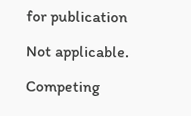for publication

Not applicable.

Competing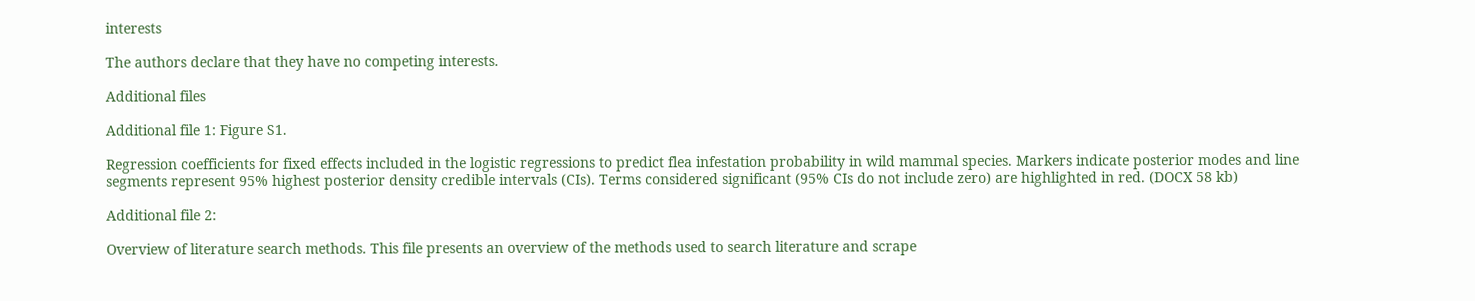interests

The authors declare that they have no competing interests.

Additional files

Additional file 1: Figure S1.

Regression coefficients for fixed effects included in the logistic regressions to predict flea infestation probability in wild mammal species. Markers indicate posterior modes and line segments represent 95% highest posterior density credible intervals (CIs). Terms considered significant (95% CIs do not include zero) are highlighted in red. (DOCX 58 kb)

Additional file 2:

Overview of literature search methods. This file presents an overview of the methods used to search literature and scrape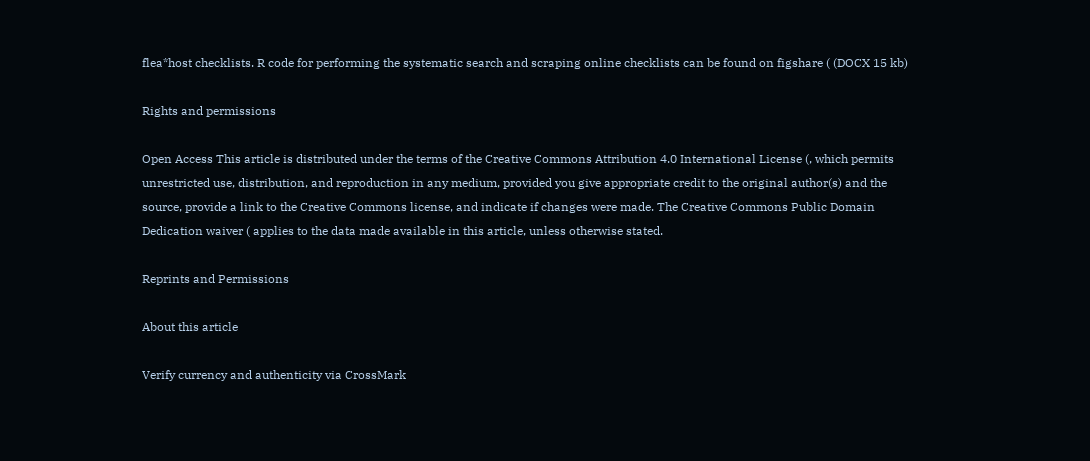flea*host checklists. R code for performing the systematic search and scraping online checklists can be found on figshare ( (DOCX 15 kb)

Rights and permissions

Open Access This article is distributed under the terms of the Creative Commons Attribution 4.0 International License (, which permits unrestricted use, distribution, and reproduction in any medium, provided you give appropriate credit to the original author(s) and the source, provide a link to the Creative Commons license, and indicate if changes were made. The Creative Commons Public Domain Dedication waiver ( applies to the data made available in this article, unless otherwise stated.

Reprints and Permissions

About this article

Verify currency and authenticity via CrossMark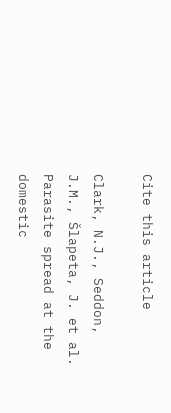Cite this article

Clark, N.J., Seddon, J.M., Šlapeta, J. et al. Parasite spread at the domestic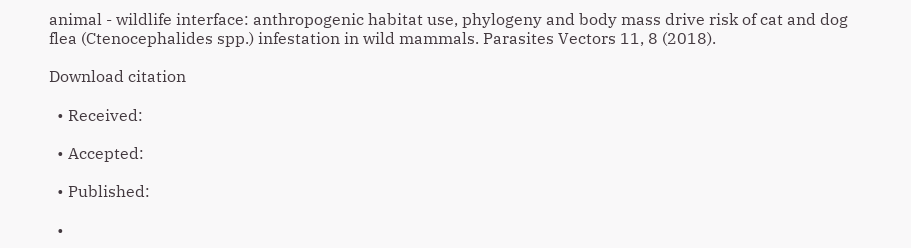animal - wildlife interface: anthropogenic habitat use, phylogeny and body mass drive risk of cat and dog flea (Ctenocephalides spp.) infestation in wild mammals. Parasites Vectors 11, 8 (2018).

Download citation

  • Received:

  • Accepted:

  • Published:

  •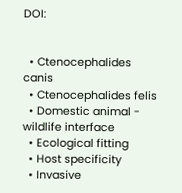DOI:


  • Ctenocephalides canis
  • Ctenocephalides felis
  • Domestic animal - wildlife interface
  • Ecological fitting
  • Host specificity
  • Invasive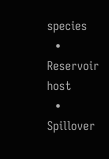species
  • Reservoir host
  • Spillover